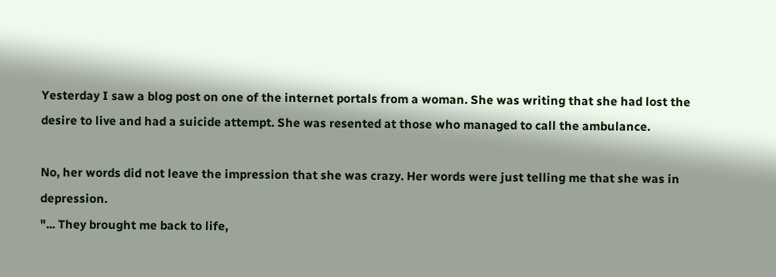Yesterday I saw a blog post on one of the internet portals from a woman. She was writing that she had lost the desire to live and had a suicide attempt. She was resented at those who managed to call the ambulance.

No, her words did not leave the impression that she was crazy. Her words were just telling me that she was in depression.
"... They brought me back to life,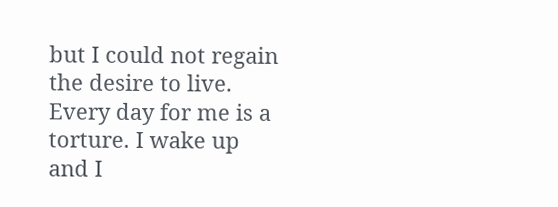but I could not regain the desire to live. Every day for me is a torture. I wake up and I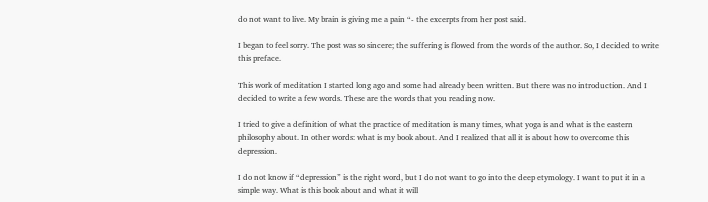do not want to live. My brain is giving me a pain “- the excerpts from her post said.

I began to feel sorry. The post was so sincere; the suffering is flowed from the words of the author. So, I decided to write this preface.

This work of meditation I started long ago and some had already been written. But there was no introduction. And I decided to write a few words. These are the words that you reading now.

I tried to give a definition of what the practice of meditation is many times, what yoga is and what is the eastern philosophy about. In other words: what is my book about. And I realized that all it is about how to overcome this depression.

I do not know if “depression” is the right word, but I do not want to go into the deep etymology. I want to put it in a simple way. What is this book about and what it will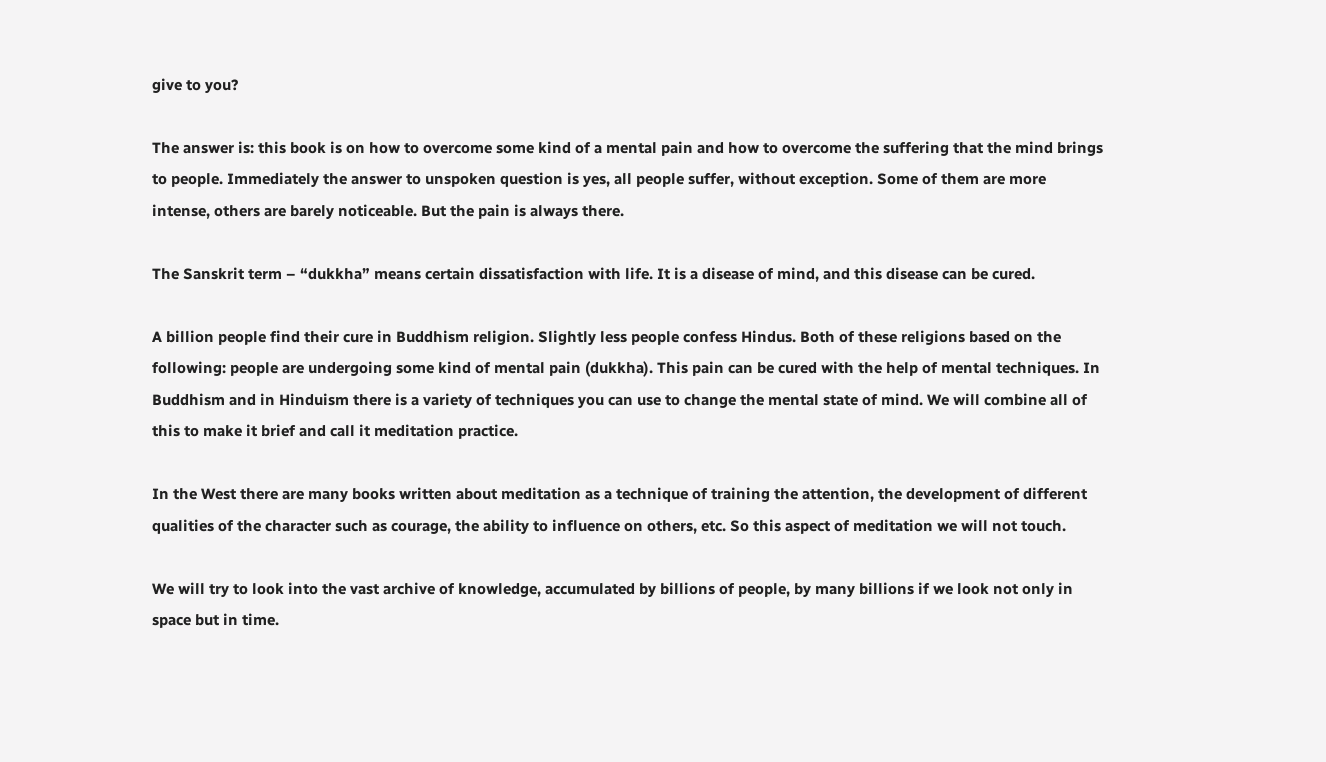give to you?

The answer is: this book is on how to overcome some kind of a mental pain and how to overcome the suffering that the mind brings to people. Immediately the answer to unspoken question is yes, all people suffer, without exception. Some of them are more intense, others are barely noticeable. But the pain is always there.

The Sanskrit term – “dukkha” means certain dissatisfaction with life. It is a disease of mind, and this disease can be cured.

A billion people find their cure in Buddhism religion. Slightly less people confess Hindus. Both of these religions based on the following: people are undergoing some kind of mental pain (dukkha). This pain can be cured with the help of mental techniques. In Buddhism and in Hinduism there is a variety of techniques you can use to change the mental state of mind. We will combine all of this to make it brief and call it meditation practice.

In the West there are many books written about meditation as a technique of training the attention, the development of different qualities of the character such as courage, the ability to influence on others, etc. So this aspect of meditation we will not touch.

We will try to look into the vast archive of knowledge, accumulated by billions of people, by many billions if we look not only in space but in time.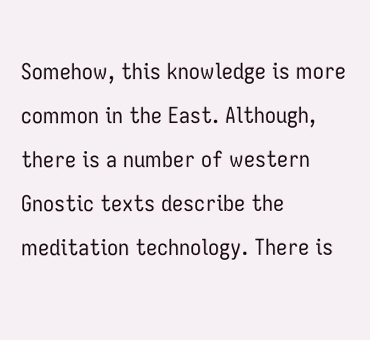Somehow, this knowledge is more common in the East. Although, there is a number of western Gnostic texts describe the meditation technology. There is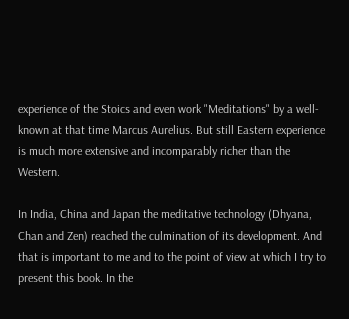experience of the Stoics and even work "Meditations" by a well-known at that time Marcus Aurelius. But still Eastern experience is much more extensive and incomparably richer than the Western.

In India, China and Japan the meditative technology (Dhyana, Chan and Zen) reached the culmination of its development. And that is important to me and to the point of view at which I try to present this book. In the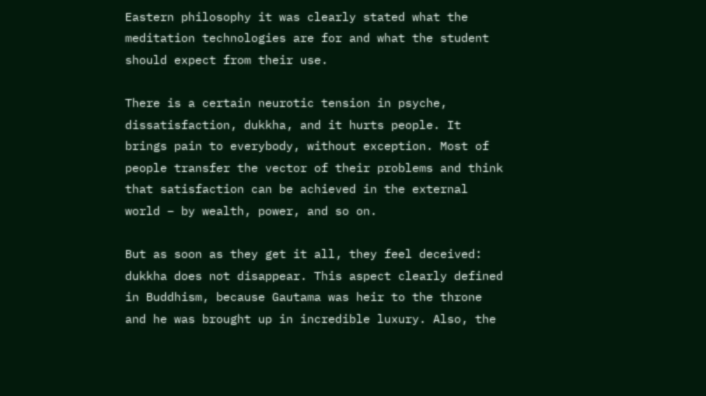Eastern philosophy it was clearly stated what the meditation technologies are for and what the student should expect from their use.

There is a certain neurotic tension in psyche, dissatisfaction, dukkha, and it hurts people. It brings pain to everybody, without exception. Most of people transfer the vector of their problems and think that satisfaction can be achieved in the external world – by wealth, power, and so on.

But as soon as they get it all, they feel deceived: dukkha does not disappear. This aspect clearly defined in Buddhism, because Gautama was heir to the throne and he was brought up in incredible luxury. Also, the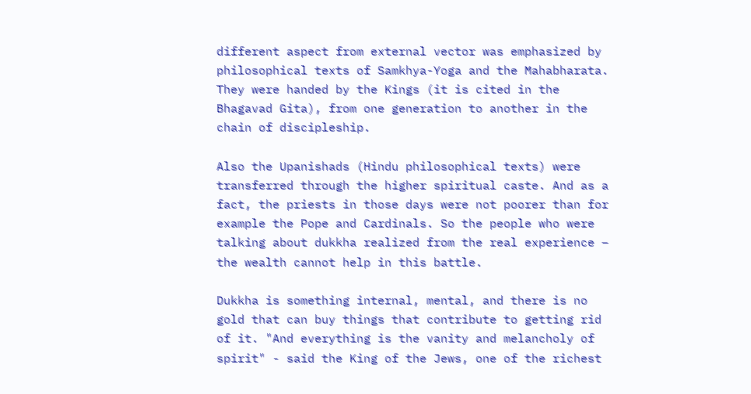different aspect from external vector was emphasized by philosophical texts of Samkhya-Yoga and the Mahabharata. They were handed by the Kings (it is cited in the Bhagavad Gita), from one generation to another in the chain of discipleship.

Also the Upanishads (Hindu philosophical texts) were transferred through the higher spiritual caste. And as a fact, the priests in those days were not poorer than for example the Pope and Cardinals. So the people who were talking about dukkha realized from the real experience – the wealth cannot help in this battle.

Dukkha is something internal, mental, and there is no gold that can buy things that contribute to getting rid of it. "And everything is the vanity and melancholy of spirit" - said the King of the Jews, one of the richest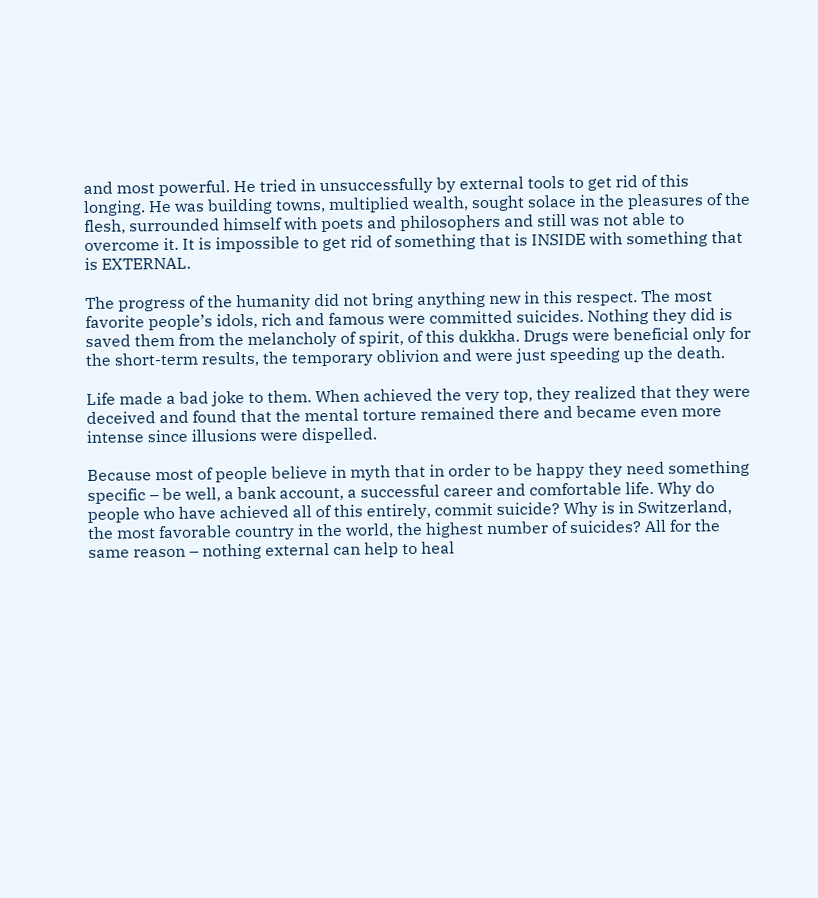and most powerful. He tried in unsuccessfully by external tools to get rid of this longing. He was building towns, multiplied wealth, sought solace in the pleasures of the flesh, surrounded himself with poets and philosophers and still was not able to overcome it. It is impossible to get rid of something that is INSIDE with something that is EXTERNAL.

The progress of the humanity did not bring anything new in this respect. The most favorite people’s idols, rich and famous were committed suicides. Nothing they did is saved them from the melancholy of spirit, of this dukkha. Drugs were beneficial only for the short-term results, the temporary oblivion and were just speeding up the death.

Life made a bad joke to them. When achieved the very top, they realized that they were deceived and found that the mental torture remained there and became even more intense since illusions were dispelled.

Because most of people believe in myth that in order to be happy they need something specific – be well, a bank account, a successful career and comfortable life. Why do people who have achieved all of this entirely, commit suicide? Why is in Switzerland, the most favorable country in the world, the highest number of suicides? All for the same reason – nothing external can help to heal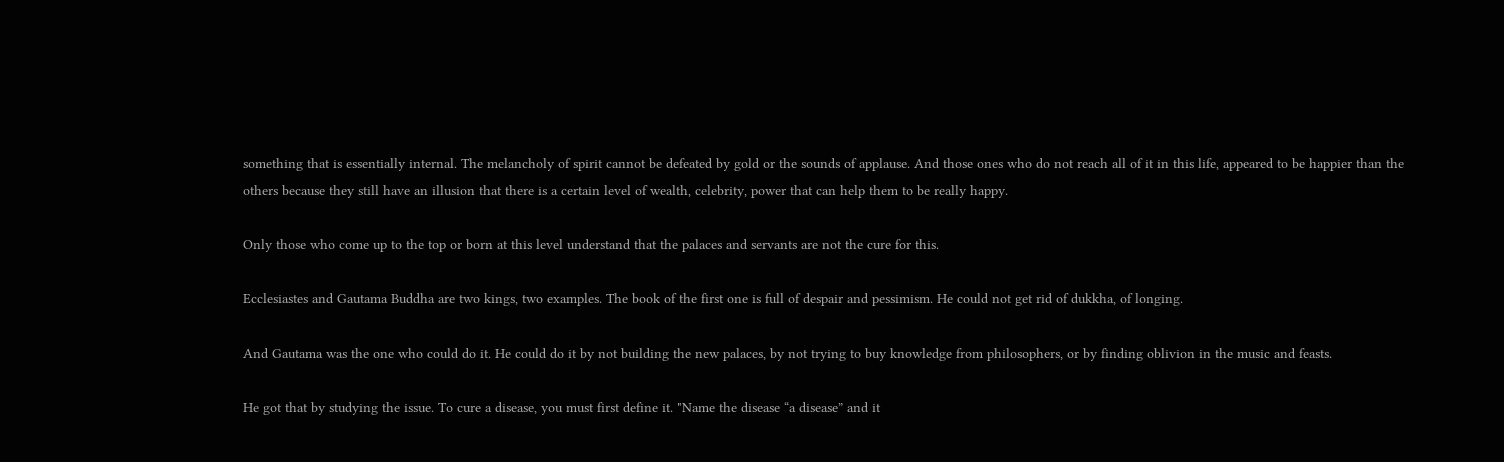something that is essentially internal. The melancholy of spirit cannot be defeated by gold or the sounds of applause. And those ones who do not reach all of it in this life, appeared to be happier than the others because they still have an illusion that there is a certain level of wealth, celebrity, power that can help them to be really happy.

Only those who come up to the top or born at this level understand that the palaces and servants are not the cure for this.

Ecclesiastes and Gautama Buddha are two kings, two examples. The book of the first one is full of despair and pessimism. He could not get rid of dukkha, of longing.

And Gautama was the one who could do it. He could do it by not building the new palaces, by not trying to buy knowledge from philosophers, or by finding oblivion in the music and feasts.

He got that by studying the issue. To cure a disease, you must first define it. "Name the disease “a disease” and it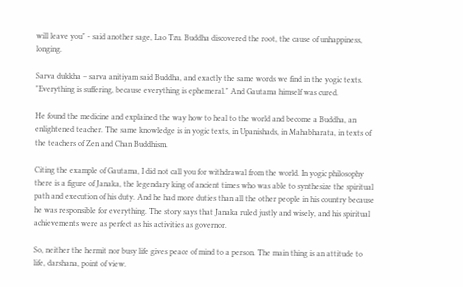will leave you" - said another sage, Lao Tzu. Buddha discovered the root, the cause of unhappiness, longing.

Sarva dukkha – sarva anitiyam said Buddha, and exactly the same words we find in the yogic texts. "Everything is suffering, because everything is ephemeral." And Gautama himself was cured.

He found the medicine and explained the way how to heal to the world and become a Buddha, an enlightened teacher. The same knowledge is in yogic texts, in Upanishads, in Mahabharata, in texts of the teachers of Zen and Chan Buddhism.

Citing the example of Gautama, I did not call you for withdrawal from the world. In yogic philosophy there is a figure of Janaka, the legendary king of ancient times who was able to synthesize the spiritual path and execution of his duty. And he had more duties than all the other people in his country because he was responsible for everything. The story says that Janaka ruled justly and wisely, and his spiritual achievements were as perfect as his activities as governor.

So, neither the hermit nor busy life gives peace of mind to a person. The main thing is an attitude to life, darshana, point of view.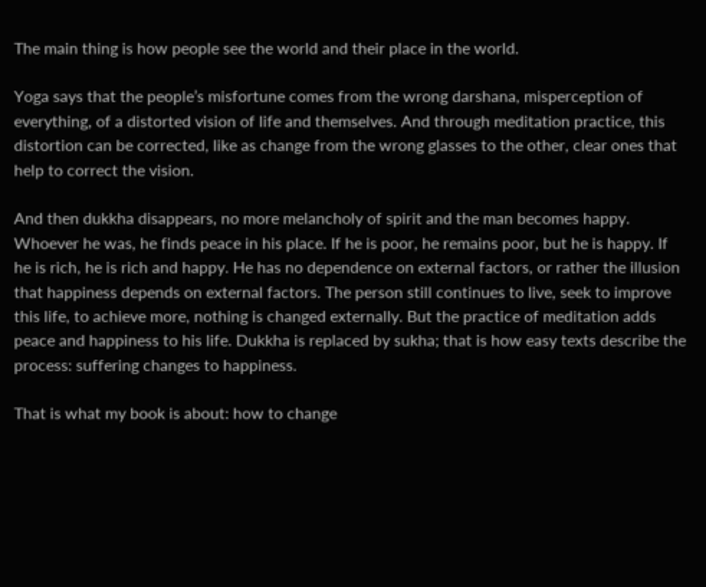The main thing is how people see the world and their place in the world.

Yoga says that the people’s misfortune comes from the wrong darshana, misperception of everything, of a distorted vision of life and themselves. And through meditation practice, this distortion can be corrected, like as change from the wrong glasses to the other, clear ones that help to correct the vision.

And then dukkha disappears, no more melancholy of spirit and the man becomes happy. Whoever he was, he finds peace in his place. If he is poor, he remains poor, but he is happy. If he is rich, he is rich and happy. He has no dependence on external factors, or rather the illusion that happiness depends on external factors. The person still continues to live, seek to improve this life, to achieve more, nothing is changed externally. But the practice of meditation adds peace and happiness to his life. Dukkha is replaced by sukha; that is how easy texts describe the process: suffering changes to happiness.

That is what my book is about: how to change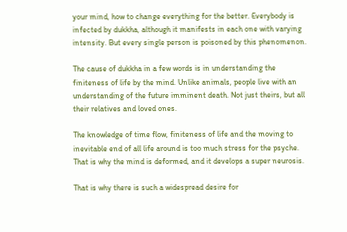your mind, how to change everything for the better. Everybody is infected by dukkha, although it manifests in each one with varying intensity. But every single person is poisoned by this phenomenon.

The cause of dukkha in a few words is in understanding the finiteness of life by the mind. Unlike animals, people live with an understanding of the future imminent death. Not just theirs, but all their relatives and loved ones.

The knowledge of time flow, finiteness of life and the moving to inevitable end of all life around is too much stress for the psyche. That is why the mind is deformed, and it develops a super neurosis.

That is why there is such a widespread desire for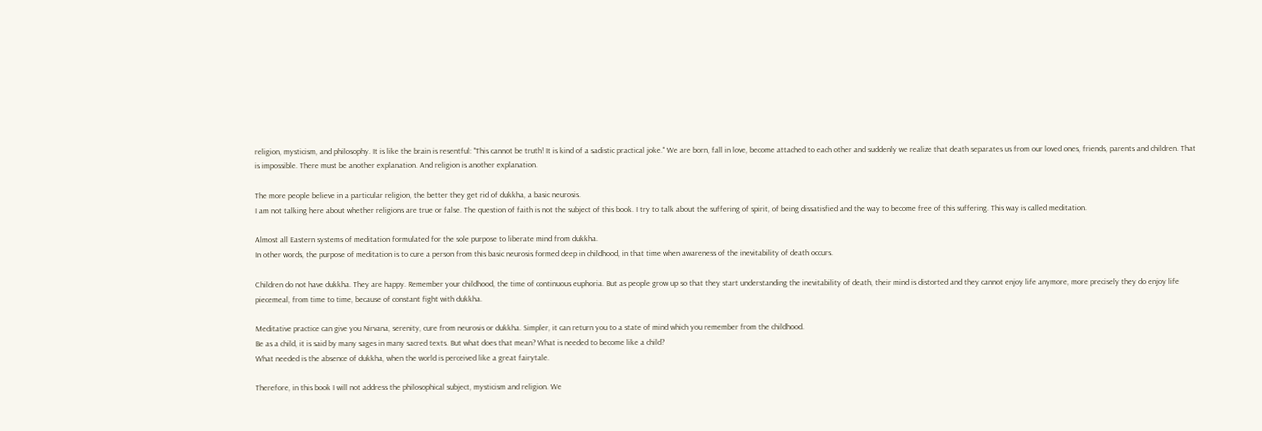religion, mysticism, and philosophy. It is like the brain is resentful: "This cannot be truth! It is kind of a sadistic practical joke." We are born, fall in love, become attached to each other and suddenly we realize that death separates us from our loved ones, friends, parents and children. That is impossible. There must be another explanation. And religion is another explanation.

The more people believe in a particular religion, the better they get rid of dukkha, a basic neurosis.
I am not talking here about whether religions are true or false. The question of faith is not the subject of this book. I try to talk about the suffering of spirit, of being dissatisfied and the way to become free of this suffering. This way is called meditation.

Almost all Eastern systems of meditation formulated for the sole purpose to liberate mind from dukkha.
In other words, the purpose of meditation is to cure a person from this basic neurosis formed deep in childhood, in that time when awareness of the inevitability of death occurs.

Children do not have dukkha. They are happy. Remember your childhood, the time of continuous euphoria. But as people grow up so that they start understanding the inevitability of death, their mind is distorted and they cannot enjoy life anymore, more precisely they do enjoy life piecemeal, from time to time, because of constant fight with dukkha.

Meditative practice can give you Nirvana, serenity, cure from neurosis or dukkha. Simpler, it can return you to a state of mind which you remember from the childhood.
Be as a child, it is said by many sages in many sacred texts. But what does that mean? What is needed to become like a child?
What needed is the absence of dukkha, when the world is perceived like a great fairytale.

Therefore, in this book I will not address the philosophical subject, mysticism and religion. We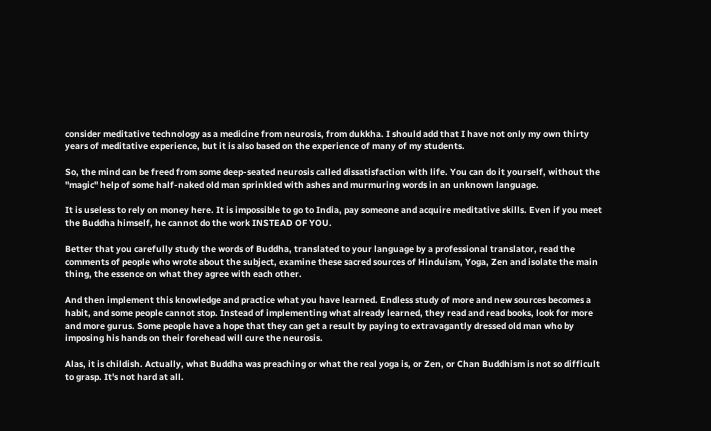consider meditative technology as a medicine from neurosis, from dukkha. I should add that I have not only my own thirty years of meditative experience, but it is also based on the experience of many of my students.

So, the mind can be freed from some deep-seated neurosis called dissatisfaction with life. You can do it yourself, without the "magic" help of some half-naked old man sprinkled with ashes and murmuring words in an unknown language.

It is useless to rely on money here. It is impossible to go to India, pay someone and acquire meditative skills. Even if you meet the Buddha himself, he cannot do the work INSTEAD OF YOU.

Better that you carefully study the words of Buddha, translated to your language by a professional translator, read the comments of people who wrote about the subject, examine these sacred sources of Hinduism, Yoga, Zen and isolate the main thing, the essence on what they agree with each other.

And then implement this knowledge and practice what you have learned. Endless study of more and new sources becomes a habit, and some people cannot stop. Instead of implementing what already learned, they read and read books, look for more and more gurus. Some people have a hope that they can get a result by paying to extravagantly dressed old man who by imposing his hands on their forehead will cure the neurosis.

Alas, it is childish. Actually, what Buddha was preaching or what the real yoga is, or Zen, or Chan Buddhism is not so difficult to grasp. It's not hard at all.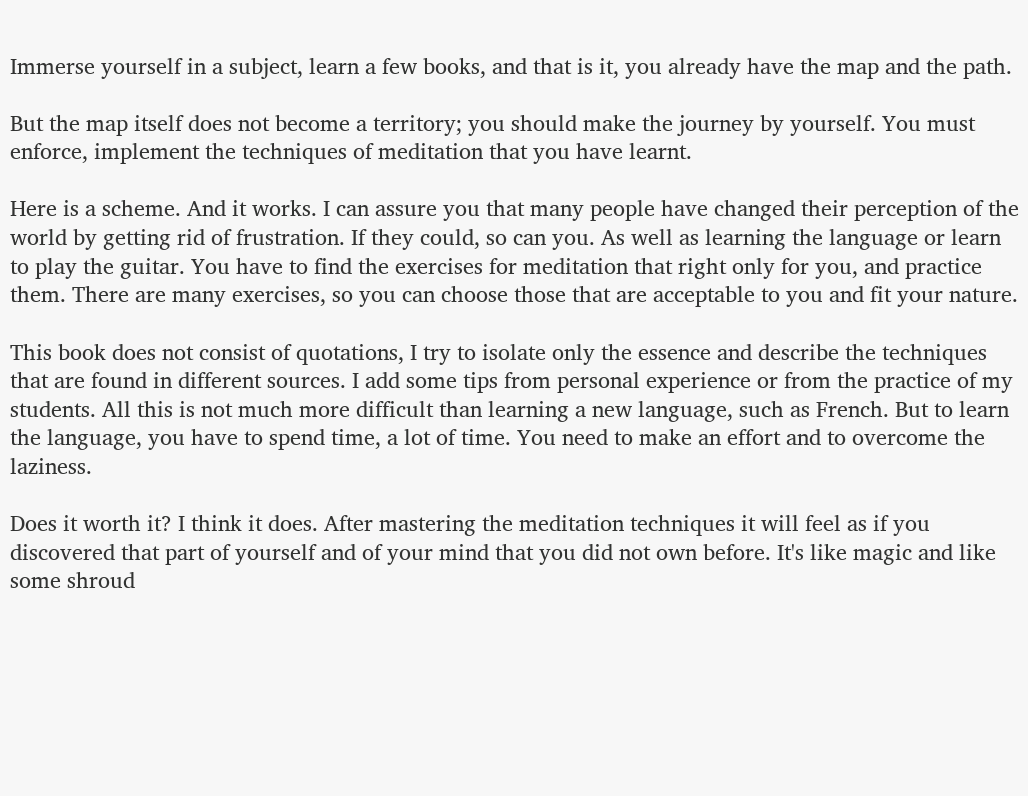Immerse yourself in a subject, learn a few books, and that is it, you already have the map and the path.

But the map itself does not become a territory; you should make the journey by yourself. You must enforce, implement the techniques of meditation that you have learnt.

Here is a scheme. And it works. I can assure you that many people have changed their perception of the world by getting rid of frustration. If they could, so can you. As well as learning the language or learn to play the guitar. You have to find the exercises for meditation that right only for you, and practice them. There are many exercises, so you can choose those that are acceptable to you and fit your nature.

This book does not consist of quotations, I try to isolate only the essence and describe the techniques that are found in different sources. I add some tips from personal experience or from the practice of my students. All this is not much more difficult than learning a new language, such as French. But to learn the language, you have to spend time, a lot of time. You need to make an effort and to overcome the laziness.

Does it worth it? I think it does. After mastering the meditation techniques it will feel as if you discovered that part of yourself and of your mind that you did not own before. It's like magic and like some shroud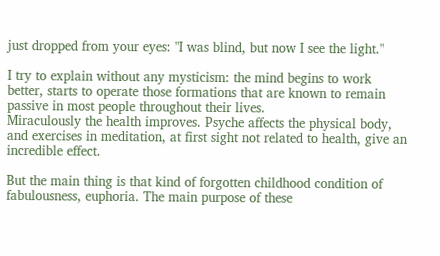just dropped from your eyes: "I was blind, but now I see the light."

I try to explain without any mysticism: the mind begins to work better, starts to operate those formations that are known to remain passive in most people throughout their lives.
Miraculously the health improves. Psyche affects the physical body, and exercises in meditation, at first sight not related to health, give an incredible effect.

But the main thing is that kind of forgotten childhood condition of fabulousness, euphoria. The main purpose of these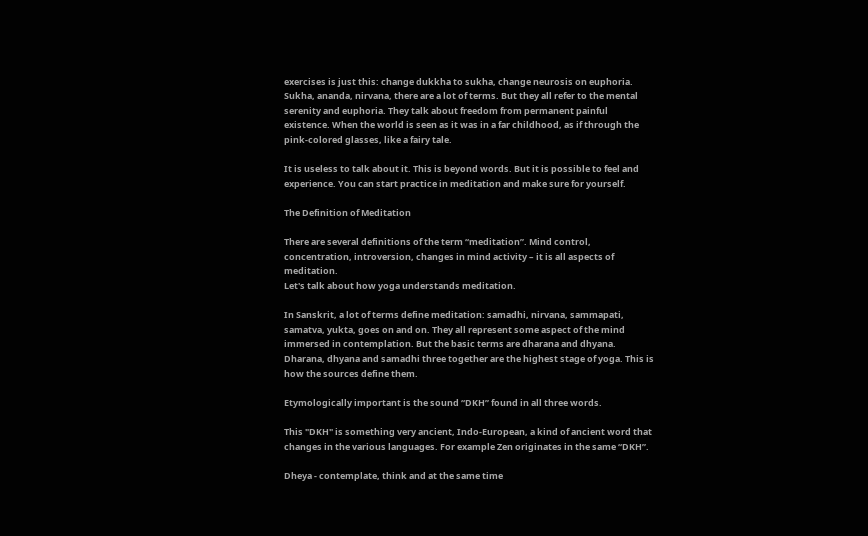exercises is just this: change dukkha to sukha, change neurosis on euphoria. Sukha, ananda, nirvana, there are a lot of terms. But they all refer to the mental serenity and euphoria. They talk about freedom from permanent painful existence. When the world is seen as it was in a far childhood, as if through the pink-colored glasses, like a fairy tale.

It is useless to talk about it. This is beyond words. But it is possible to feel and experience. You can start practice in meditation and make sure for yourself.

The Definition of Meditation

There are several definitions of the term “meditation”. Mind control, concentration, introversion, changes in mind activity – it is all aspects of meditation.
Let's talk about how yoga understands meditation.

In Sanskrit, a lot of terms define meditation: samadhi, nirvana, sammapati, samatva, yukta, goes on and on. They all represent some aspect of the mind immersed in contemplation. But the basic terms are dharana and dhyana.
Dharana, dhyana and samadhi three together are the highest stage of yoga. This is how the sources define them.

Etymologically important is the sound “DKH” found in all three words.

This "DKH" is something very ancient, Indo-European, a kind of ancient word that changes in the various languages. For example Zen originates in the same “DKH”.

Dheya - contemplate, think and at the same time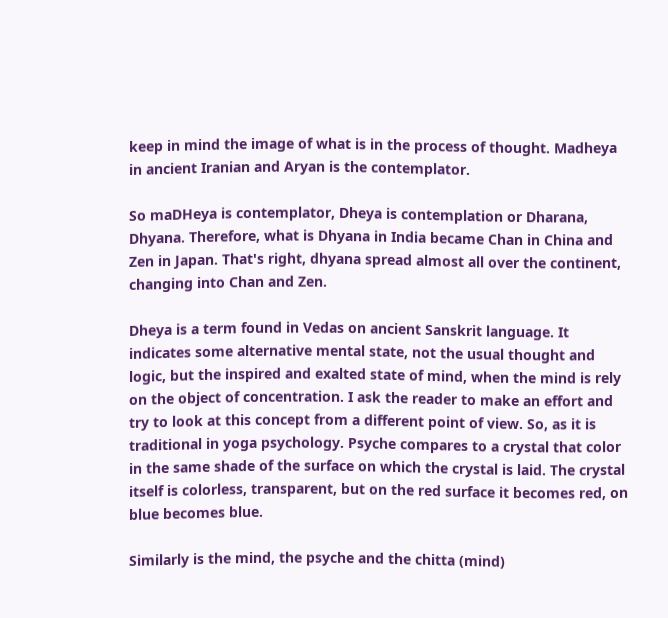keep in mind the image of what is in the process of thought. Madheya in ancient Iranian and Aryan is the contemplator.

So maDHeya is contemplator, Dheya is contemplation or Dharana, Dhyana. Therefore, what is Dhyana in India became Chan in China and Zen in Japan. That's right, dhyana spread almost all over the continent, changing into Chan and Zen.

Dheya is a term found in Vedas on ancient Sanskrit language. It indicates some alternative mental state, not the usual thought and logic, but the inspired and exalted state of mind, when the mind is rely on the object of concentration. I ask the reader to make an effort and try to look at this concept from a different point of view. So, as it is traditional in yoga psychology. Psyche compares to a crystal that color in the same shade of the surface on which the crystal is laid. The crystal itself is colorless, transparent, but on the red surface it becomes red, on blue becomes blue.

Similarly is the mind, the psyche and the chitta (mind)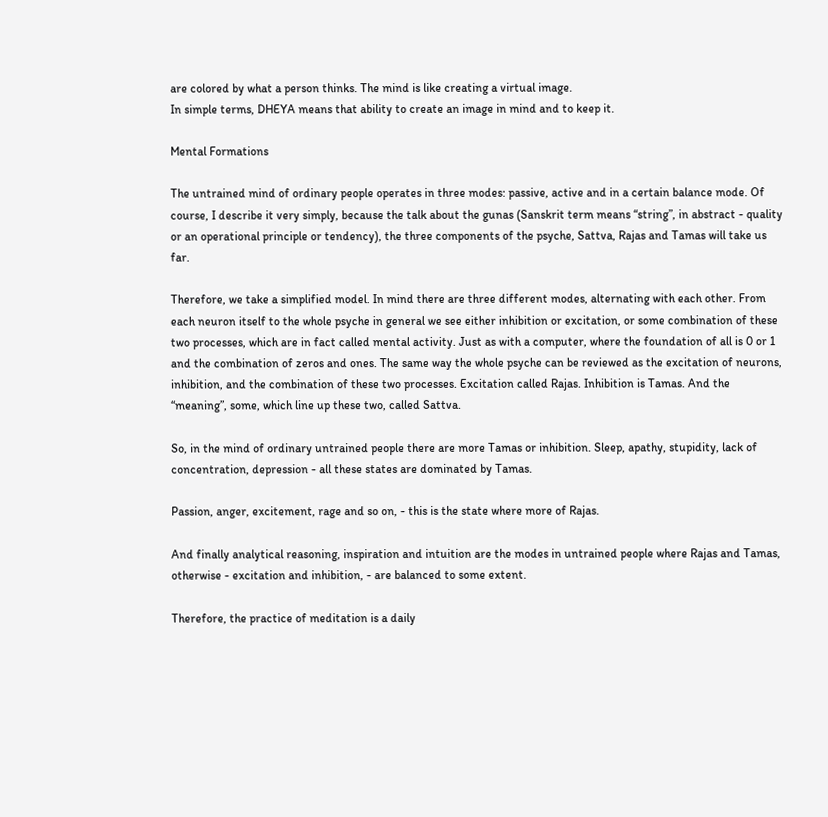are colored by what a person thinks. The mind is like creating a virtual image.
In simple terms, DHEYA means that ability to create an image in mind and to keep it.

Mental Formations

The untrained mind of ordinary people operates in three modes: passive, active and in a certain balance mode. Of course, I describe it very simply, because the talk about the gunas (Sanskrit term means “string”, in abstract - quality or an operational principle or tendency), the three components of the psyche, Sattva, Rajas and Tamas will take us far.

Therefore, we take a simplified model. In mind there are three different modes, alternating with each other. From each neuron itself to the whole psyche in general we see either inhibition or excitation, or some combination of these two processes, which are in fact called mental activity. Just as with a computer, where the foundation of all is 0 or 1 and the combination of zeros and ones. The same way the whole psyche can be reviewed as the excitation of neurons, inhibition, and the combination of these two processes. Excitation called Rajas. Inhibition is Tamas. And the “meaning”, some, which line up these two, called Sattva.

So, in the mind of ordinary untrained people there are more Tamas or inhibition. Sleep, apathy, stupidity, lack of concentration, depression - all these states are dominated by Tamas.

Passion, anger, excitement, rage and so on, - this is the state where more of Rajas.

And finally analytical reasoning, inspiration and intuition are the modes in untrained people where Rajas and Tamas, otherwise - excitation and inhibition, - are balanced to some extent.

Therefore, the practice of meditation is a daily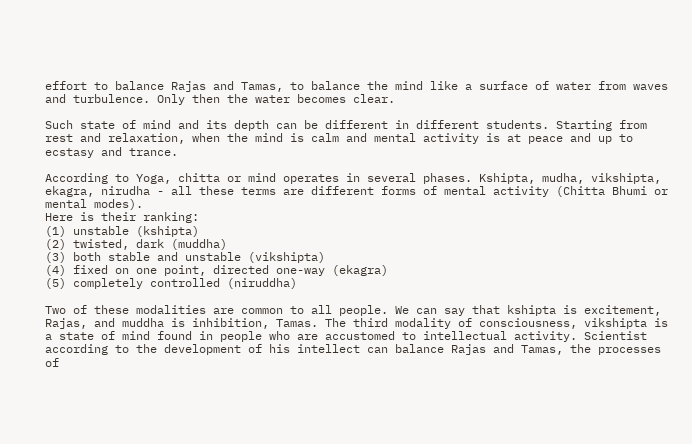effort to balance Rajas and Tamas, to balance the mind like a surface of water from waves and turbulence. Only then the water becomes clear.

Such state of mind and its depth can be different in different students. Starting from rest and relaxation, when the mind is calm and mental activity is at peace and up to ecstasy and trance.

According to Yoga, chitta or mind operates in several phases. Kshipta, mudha, vikshipta, ekagra, nirudha - all these terms are different forms of mental activity (Chitta Bhumi or mental modes).
Here is their ranking:
(1) unstable (kshipta)
(2) twisted, dark (muddha)
(3) both stable and unstable (vikshipta)
(4) fixed on one point, directed one-way (ekagra)
(5) completely controlled (niruddha)

Two of these modalities are common to all people. We can say that kshipta is excitement, Rajas, and muddha is inhibition, Tamas. The third modality of consciousness, vikshipta is a state of mind found in people who are accustomed to intellectual activity. Scientist according to the development of his intellect can balance Rajas and Tamas, the processes of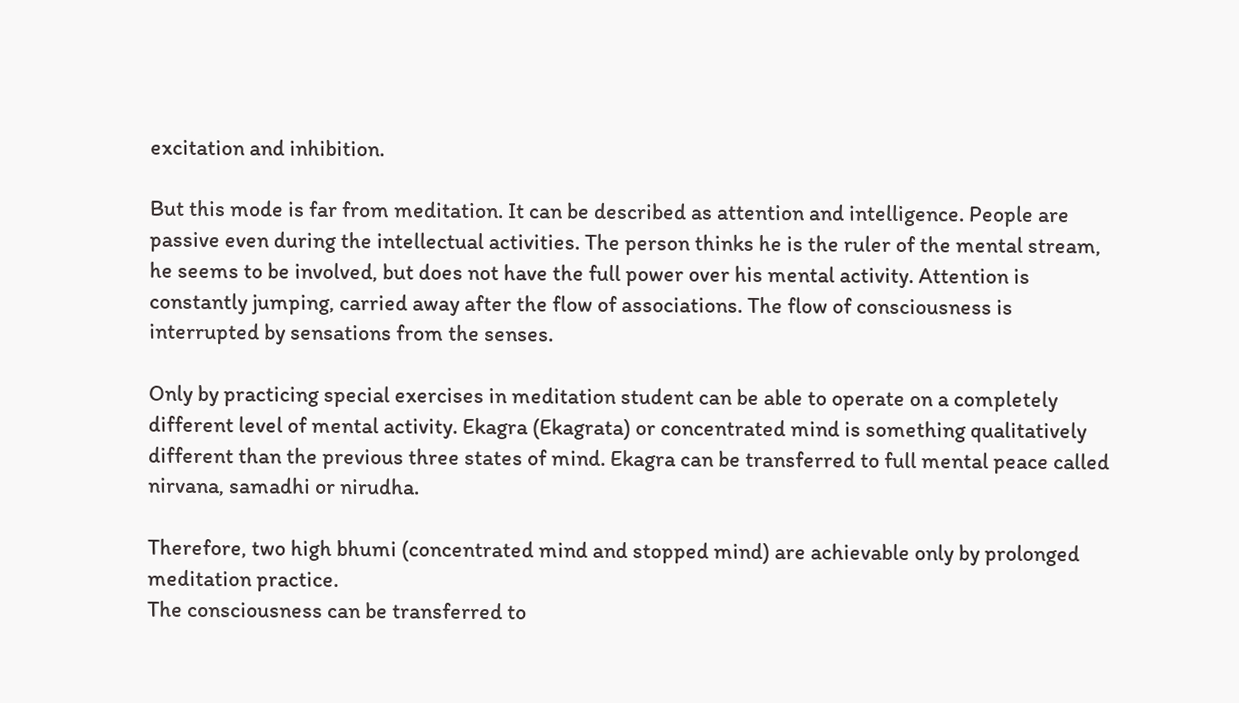excitation and inhibition.

But this mode is far from meditation. It can be described as attention and intelligence. People are passive even during the intellectual activities. The person thinks he is the ruler of the mental stream, he seems to be involved, but does not have the full power over his mental activity. Attention is constantly jumping, carried away after the flow of associations. The flow of consciousness is interrupted by sensations from the senses.

Only by practicing special exercises in meditation student can be able to operate on a completely different level of mental activity. Ekagra (Ekagrata) or concentrated mind is something qualitatively different than the previous three states of mind. Ekagra can be transferred to full mental peace called nirvana, samadhi or nirudha.

Therefore, two high bhumi (concentrated mind and stopped mind) are achievable only by prolonged meditation practice.
The consciousness can be transferred to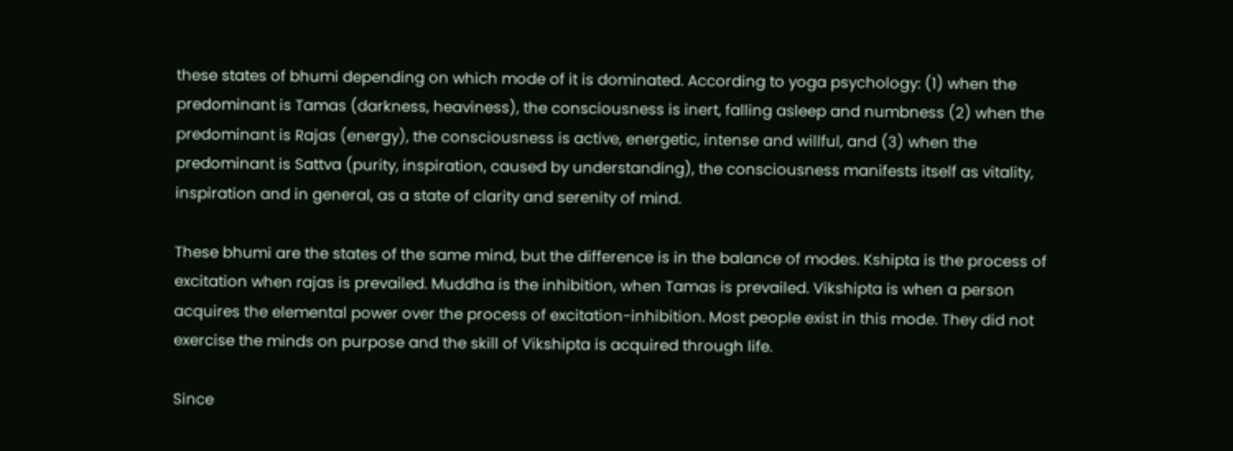these states of bhumi depending on which mode of it is dominated. According to yoga psychology: (1) when the predominant is Tamas (darkness, heaviness), the consciousness is inert, falling asleep and numbness (2) when the predominant is Rajas (energy), the consciousness is active, energetic, intense and willful, and (3) when the predominant is Sattva (purity, inspiration, caused by understanding), the consciousness manifests itself as vitality, inspiration and in general, as a state of clarity and serenity of mind.

These bhumi are the states of the same mind, but the difference is in the balance of modes. Kshipta is the process of excitation when rajas is prevailed. Muddha is the inhibition, when Tamas is prevailed. Vikshipta is when a person acquires the elemental power over the process of excitation-inhibition. Most people exist in this mode. They did not exercise the minds on purpose and the skill of Vikshipta is acquired through life.

Since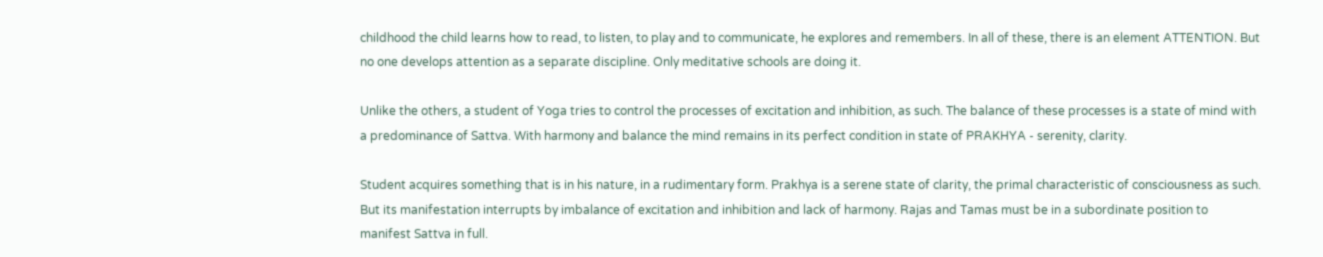childhood the child learns how to read, to listen, to play and to communicate, he explores and remembers. In all of these, there is an element ATTENTION. But no one develops attention as a separate discipline. Only meditative schools are doing it.

Unlike the others, a student of Yoga tries to control the processes of excitation and inhibition, as such. The balance of these processes is a state of mind with a predominance of Sattva. With harmony and balance the mind remains in its perfect condition in state of PRAKHYA - serenity, clarity.

Student acquires something that is in his nature, in a rudimentary form. Prakhya is a serene state of clarity, the primal characteristic of consciousness as such. But its manifestation interrupts by imbalance of excitation and inhibition and lack of harmony. Rajas and Tamas must be in a subordinate position to manifest Sattva in full.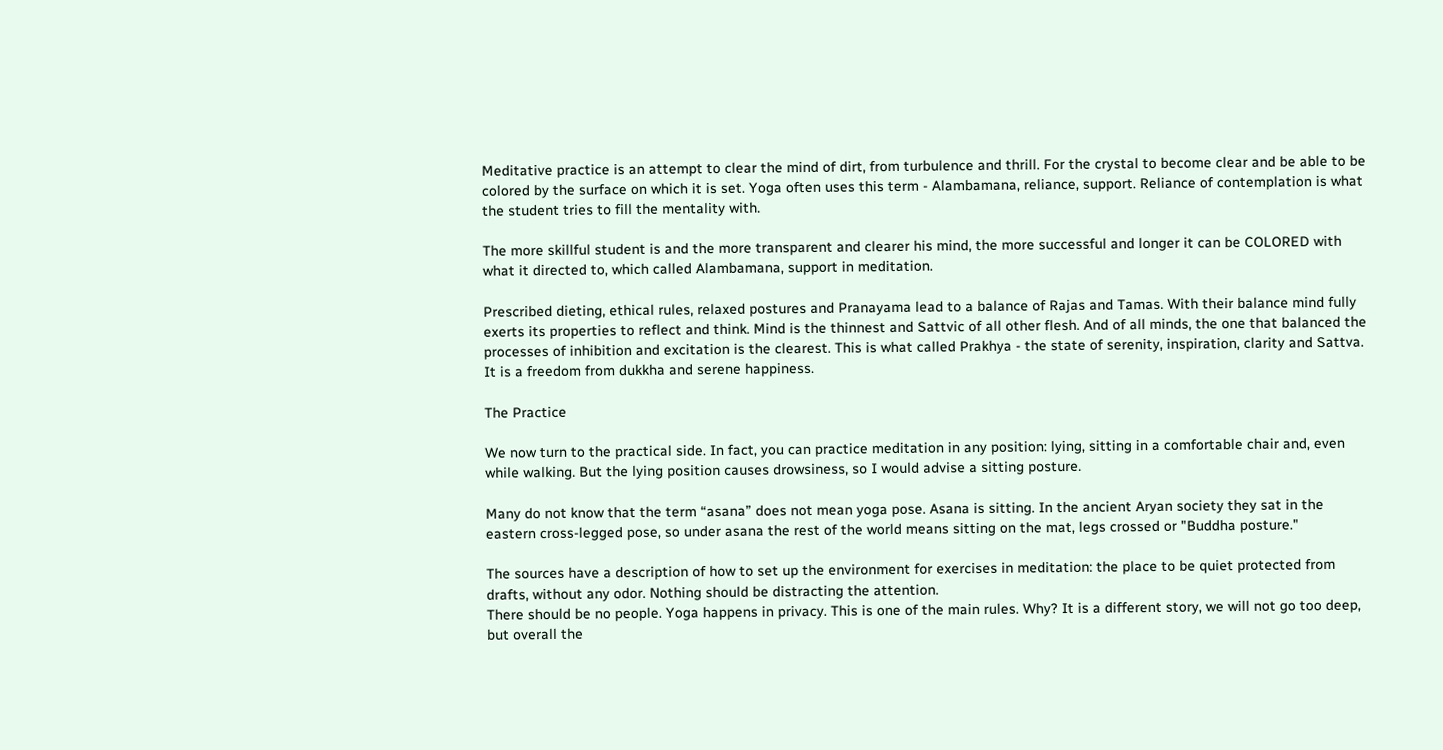Meditative practice is an attempt to clear the mind of dirt, from turbulence and thrill. For the crystal to become clear and be able to be colored by the surface on which it is set. Yoga often uses this term - Alambamana, reliance, support. Reliance of contemplation is what the student tries to fill the mentality with.

The more skillful student is and the more transparent and clearer his mind, the more successful and longer it can be COLORED with what it directed to, which called Alambamana, support in meditation.

Prescribed dieting, ethical rules, relaxed postures and Pranayama lead to a balance of Rajas and Tamas. With their balance mind fully exerts its properties to reflect and think. Mind is the thinnest and Sattvic of all other flesh. And of all minds, the one that balanced the processes of inhibition and excitation is the clearest. This is what called Prakhya - the state of serenity, inspiration, clarity and Sattva. It is a freedom from dukkha and serene happiness.

The Practice

We now turn to the practical side. In fact, you can practice meditation in any position: lying, sitting in a comfortable chair and, even while walking. But the lying position causes drowsiness, so I would advise a sitting posture.

Many do not know that the term “asana” does not mean yoga pose. Asana is sitting. In the ancient Aryan society they sat in the eastern cross-legged pose, so under asana the rest of the world means sitting on the mat, legs crossed or "Buddha posture."

The sources have a description of how to set up the environment for exercises in meditation: the place to be quiet protected from drafts, without any odor. Nothing should be distracting the attention.
There should be no people. Yoga happens in privacy. This is one of the main rules. Why? It is a different story, we will not go too deep, but overall the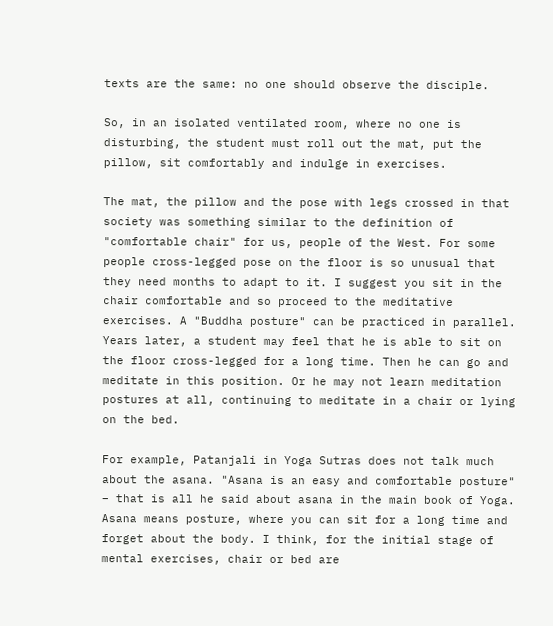texts are the same: no one should observe the disciple.

So, in an isolated ventilated room, where no one is disturbing, the student must roll out the mat, put the pillow, sit comfortably and indulge in exercises.

The mat, the pillow and the pose with legs crossed in that society was something similar to the definition of "comfortable chair" for us, people of the West. For some people cross-legged pose on the floor is so unusual that they need months to adapt to it. I suggest you sit in the chair comfortable and so proceed to the meditative exercises. A "Buddha posture" can be practiced in parallel. Years later, a student may feel that he is able to sit on the floor cross-legged for a long time. Then he can go and meditate in this position. Or he may not learn meditation postures at all, continuing to meditate in a chair or lying on the bed.

For example, Patanjali in Yoga Sutras does not talk much about the asana. "Asana is an easy and comfortable posture" – that is all he said about asana in the main book of Yoga. Asana means posture, where you can sit for a long time and forget about the body. I think, for the initial stage of mental exercises, chair or bed are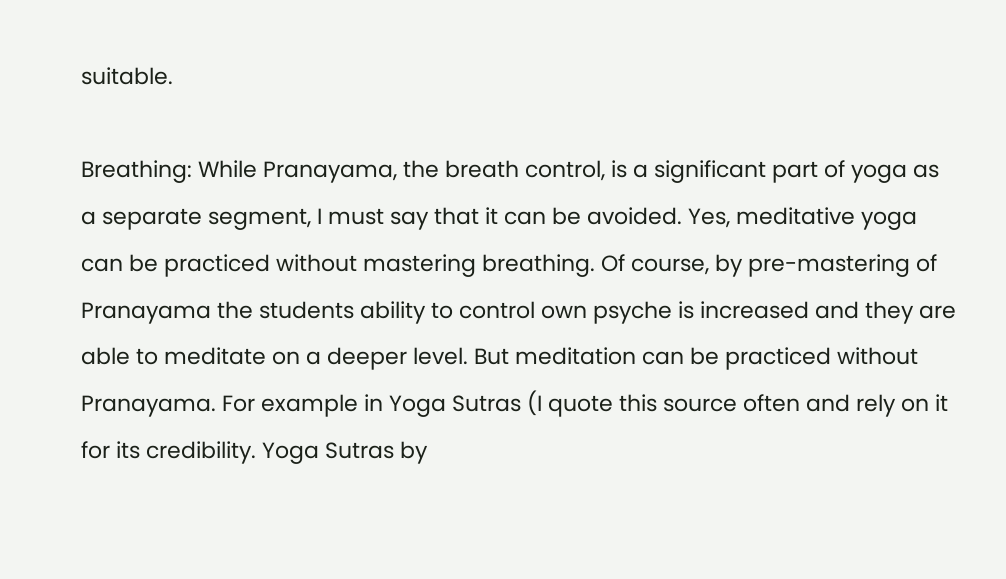suitable.

Breathing: While Pranayama, the breath control, is a significant part of yoga as a separate segment, I must say that it can be avoided. Yes, meditative yoga can be practiced without mastering breathing. Of course, by pre-mastering of Pranayama the students ability to control own psyche is increased and they are able to meditate on a deeper level. But meditation can be practiced without Pranayama. For example in Yoga Sutras (I quote this source often and rely on it for its credibility. Yoga Sutras by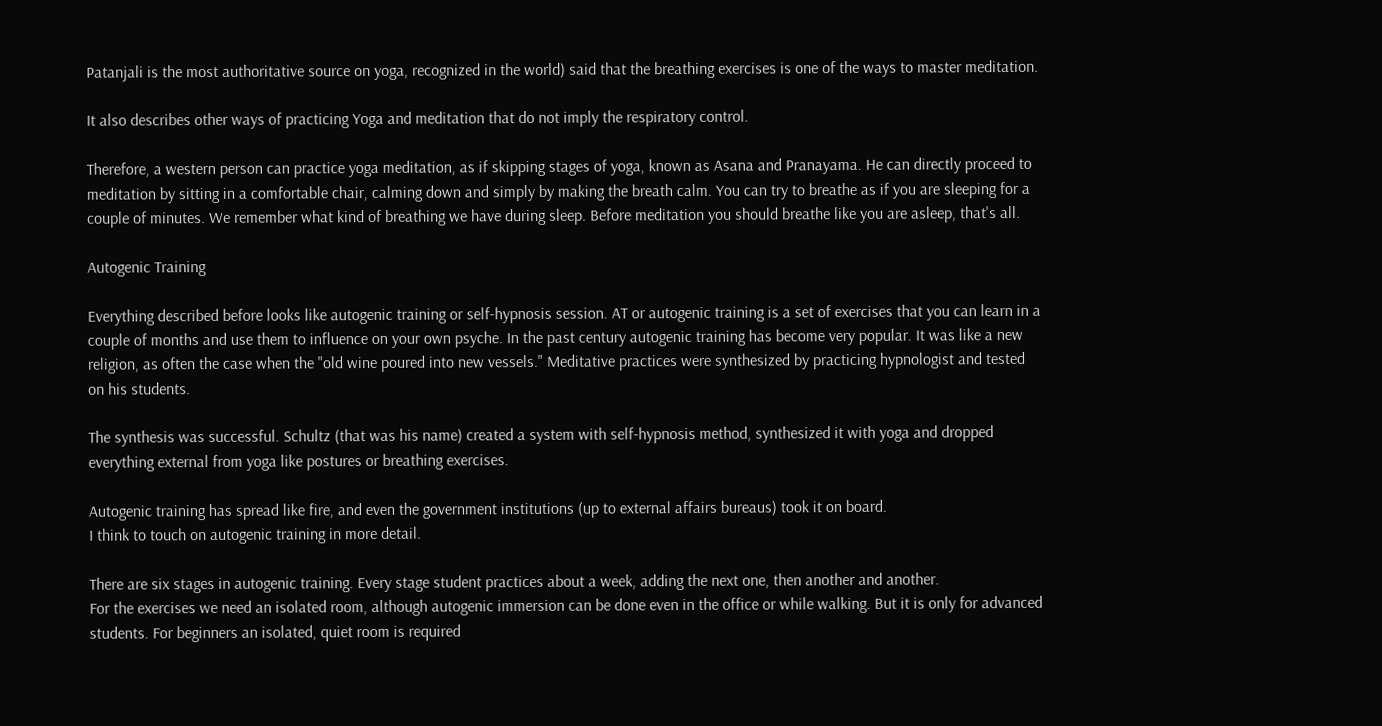Patanjali is the most authoritative source on yoga, recognized in the world) said that the breathing exercises is one of the ways to master meditation.

It also describes other ways of practicing Yoga and meditation that do not imply the respiratory control.

Therefore, a western person can practice yoga meditation, as if skipping stages of yoga, known as Asana and Pranayama. He can directly proceed to meditation by sitting in a comfortable chair, calming down and simply by making the breath calm. You can try to breathe as if you are sleeping for a couple of minutes. We remember what kind of breathing we have during sleep. Before meditation you should breathe like you are asleep, that's all.

Autogenic Training

Everything described before looks like autogenic training or self-hypnosis session. AT or autogenic training is a set of exercises that you can learn in a couple of months and use them to influence on your own psyche. In the past century autogenic training has become very popular. It was like a new religion, as often the case when the "old wine poured into new vessels." Meditative practices were synthesized by practicing hypnologist and tested on his students.

The synthesis was successful. Schultz (that was his name) created a system with self-hypnosis method, synthesized it with yoga and dropped everything external from yoga like postures or breathing exercises.

Autogenic training has spread like fire, and even the government institutions (up to external affairs bureaus) took it on board.
I think to touch on autogenic training in more detail.

There are six stages in autogenic training. Every stage student practices about a week, adding the next one, then another and another.
For the exercises we need an isolated room, although autogenic immersion can be done even in the office or while walking. But it is only for advanced students. For beginners an isolated, quiet room is required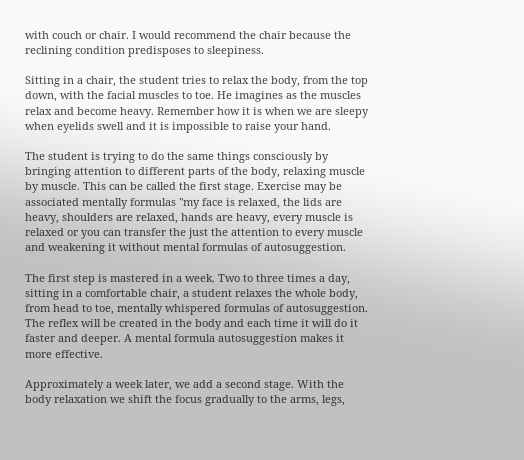with couch or chair. I would recommend the chair because the reclining condition predisposes to sleepiness.

Sitting in a chair, the student tries to relax the body, from the top down, with the facial muscles to toe. He imagines as the muscles relax and become heavy. Remember how it is when we are sleepy when eyelids swell and it is impossible to raise your hand.

The student is trying to do the same things consciously by bringing attention to different parts of the body, relaxing muscle by muscle. This can be called the first stage. Exercise may be associated mentally formulas "my face is relaxed, the lids are heavy, shoulders are relaxed, hands are heavy, every muscle is relaxed or you can transfer the just the attention to every muscle and weakening it without mental formulas of autosuggestion.

The first step is mastered in a week. Two to three times a day, sitting in a comfortable chair, a student relaxes the whole body, from head to toe, mentally whispered formulas of autosuggestion. The reflex will be created in the body and each time it will do it faster and deeper. A mental formula autosuggestion makes it more effective.

Approximately a week later, we add a second stage. With the body relaxation we shift the focus gradually to the arms, legs,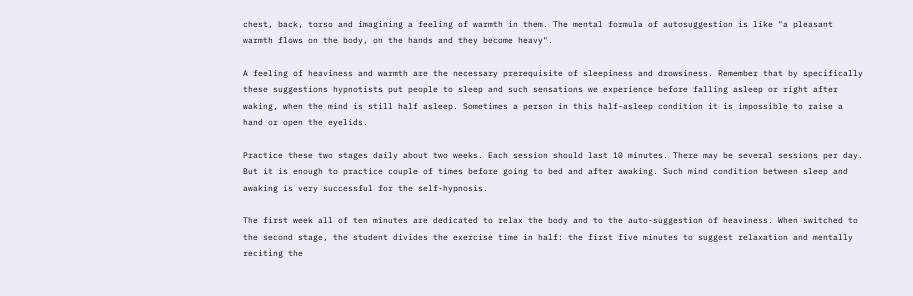chest, back, torso and imagining a feeling of warmth in them. The mental formula of autosuggestion is like "a pleasant warmth flows on the body, on the hands and they become heavy".

A feeling of heaviness and warmth are the necessary prerequisite of sleepiness and drowsiness. Remember that by specifically these suggestions hypnotists put people to sleep and such sensations we experience before falling asleep or right after waking, when the mind is still half asleep. Sometimes a person in this half-asleep condition it is impossible to raise a hand or open the eyelids.

Practice these two stages daily about two weeks. Each session should last 10 minutes. There may be several sessions per day. But it is enough to practice couple of times before going to bed and after awaking. Such mind condition between sleep and awaking is very successful for the self-hypnosis.

The first week all of ten minutes are dedicated to relax the body and to the auto-suggestion of heaviness. When switched to the second stage, the student divides the exercise time in half: the first five minutes to suggest relaxation and mentally reciting the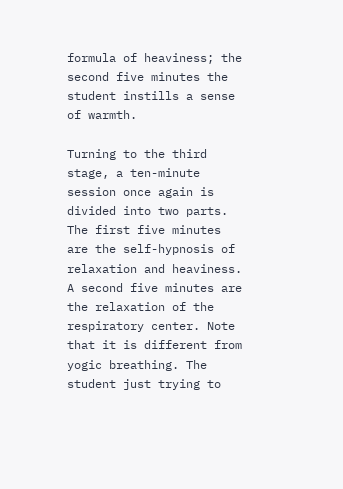formula of heaviness; the second five minutes the student instills a sense of warmth.

Turning to the third stage, a ten-minute session once again is divided into two parts. The first five minutes are the self-hypnosis of relaxation and heaviness. A second five minutes are the relaxation of the respiratory center. Note that it is different from yogic breathing. The student just trying to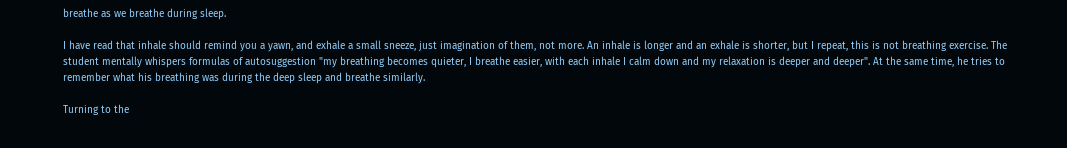breathe as we breathe during sleep.

I have read that inhale should remind you a yawn, and exhale a small sneeze, just imagination of them, not more. An inhale is longer and an exhale is shorter, but I repeat, this is not breathing exercise. The student mentally whispers formulas of autosuggestion "my breathing becomes quieter, I breathe easier, with each inhale I calm down and my relaxation is deeper and deeper". At the same time, he tries to remember what his breathing was during the deep sleep and breathe similarly.

Turning to the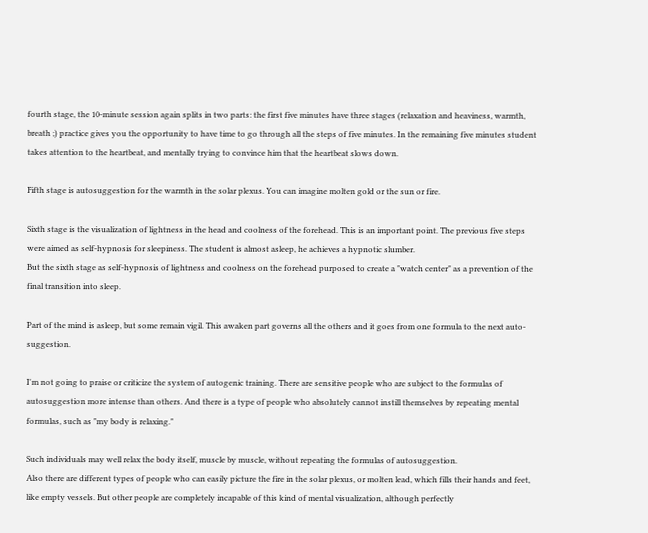fourth stage, the 10-minute session again splits in two parts: the first five minutes have three stages (relaxation and heaviness, warmth, breath ;) practice gives you the opportunity to have time to go through all the steps of five minutes. In the remaining five minutes student takes attention to the heartbeat, and mentally trying to convince him that the heartbeat slows down.

Fifth stage is autosuggestion for the warmth in the solar plexus. You can imagine molten gold or the sun or fire.

Sixth stage is the visualization of lightness in the head and coolness of the forehead. This is an important point. The previous five steps were aimed as self-hypnosis for sleepiness. The student is almost asleep, he achieves a hypnotic slumber.
But the sixth stage as self-hypnosis of lightness and coolness on the forehead purposed to create a "watch center" as a prevention of the final transition into sleep.

Part of the mind is asleep, but some remain vigil. This awaken part governs all the others and it goes from one formula to the next auto-suggestion.

I'm not going to praise or criticize the system of autogenic training. There are sensitive people who are subject to the formulas of autosuggestion more intense than others. And there is a type of people who absolutely cannot instill themselves by repeating mental formulas, such as "my body is relaxing."

Such individuals may well relax the body itself, muscle by muscle, without repeating the formulas of autosuggestion.
Also there are different types of people who can easily picture the fire in the solar plexus, or molten lead, which fills their hands and feet, like empty vessels. But other people are completely incapable of this kind of mental visualization, although perfectly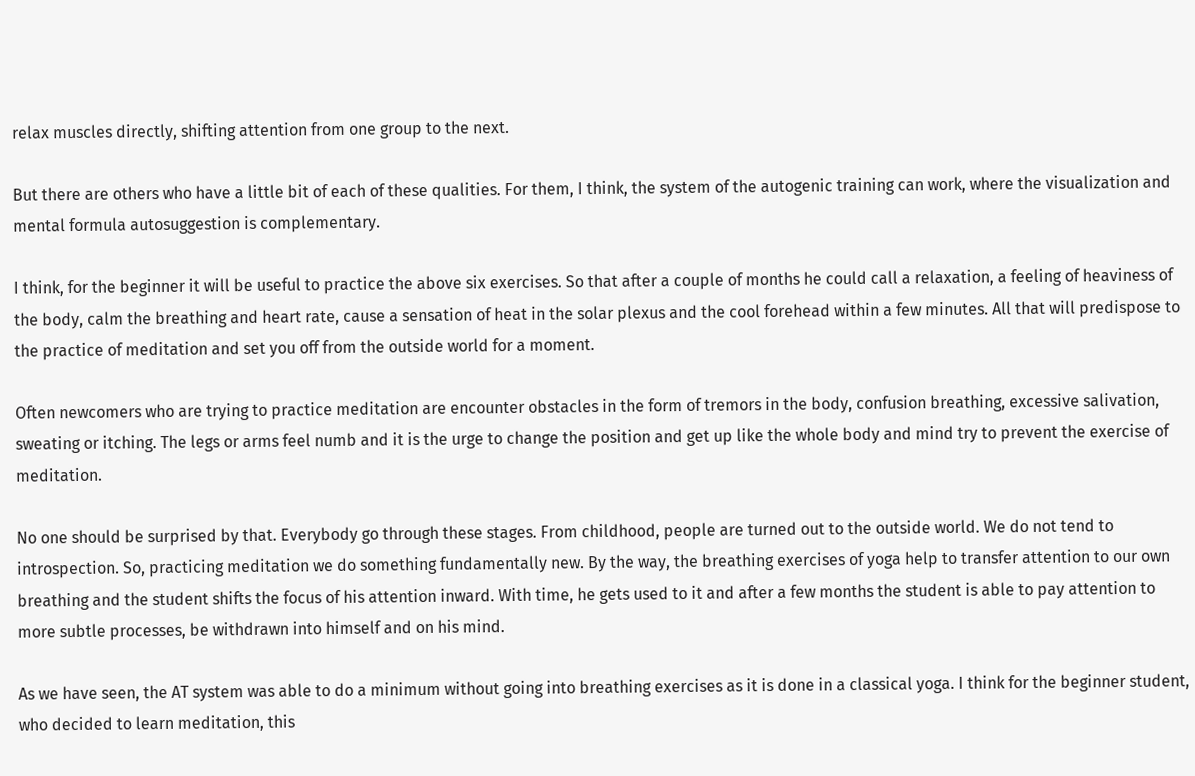relax muscles directly, shifting attention from one group to the next.

But there are others who have a little bit of each of these qualities. For them, I think, the system of the autogenic training can work, where the visualization and mental formula autosuggestion is complementary.

I think, for the beginner it will be useful to practice the above six exercises. So that after a couple of months he could call a relaxation, a feeling of heaviness of the body, calm the breathing and heart rate, cause a sensation of heat in the solar plexus and the cool forehead within a few minutes. All that will predispose to the practice of meditation and set you off from the outside world for a moment.

Often newcomers who are trying to practice meditation are encounter obstacles in the form of tremors in the body, confusion breathing, excessive salivation, sweating or itching. The legs or arms feel numb and it is the urge to change the position and get up like the whole body and mind try to prevent the exercise of meditation.

No one should be surprised by that. Everybody go through these stages. From childhood, people are turned out to the outside world. We do not tend to introspection. So, practicing meditation we do something fundamentally new. By the way, the breathing exercises of yoga help to transfer attention to our own breathing and the student shifts the focus of his attention inward. With time, he gets used to it and after a few months the student is able to pay attention to more subtle processes, be withdrawn into himself and on his mind.

As we have seen, the AT system was able to do a minimum without going into breathing exercises as it is done in a classical yoga. I think for the beginner student, who decided to learn meditation, this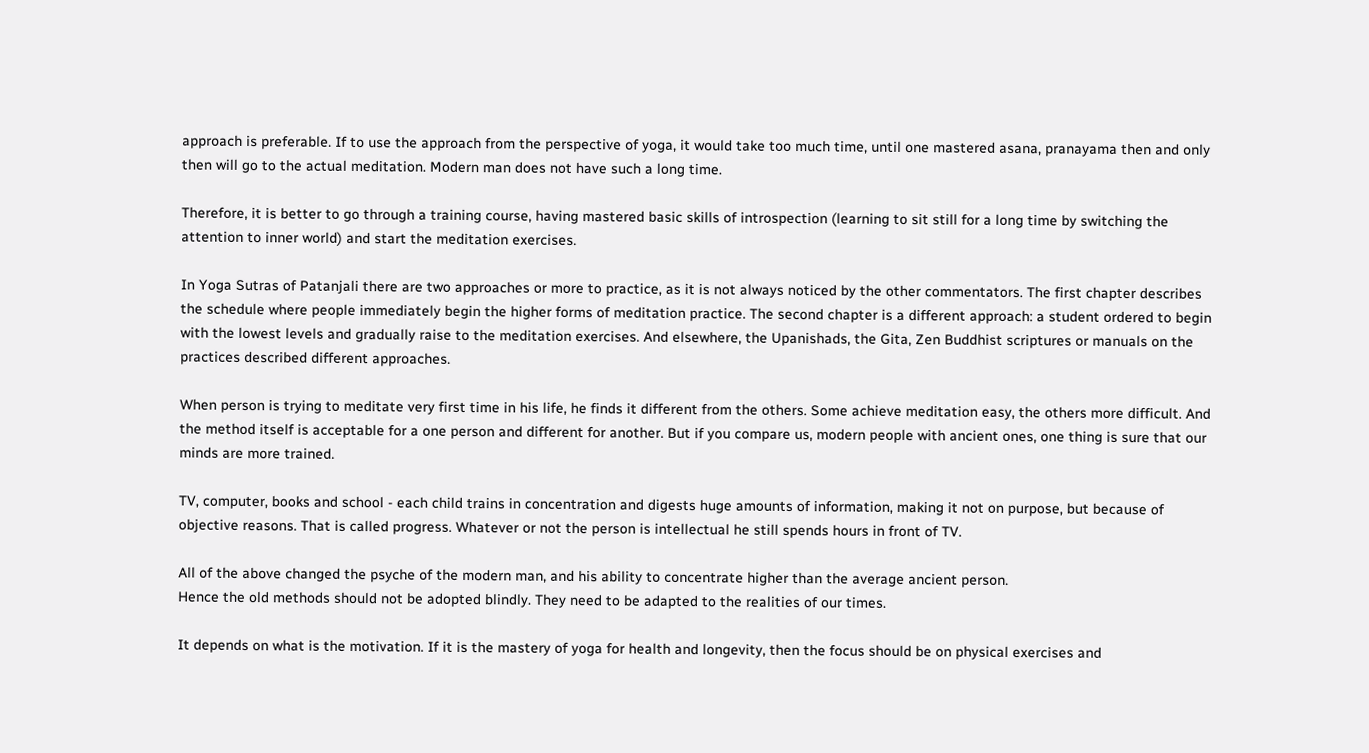approach is preferable. If to use the approach from the perspective of yoga, it would take too much time, until one mastered asana, pranayama then and only then will go to the actual meditation. Modern man does not have such a long time.

Therefore, it is better to go through a training course, having mastered basic skills of introspection (learning to sit still for a long time by switching the attention to inner world) and start the meditation exercises.

In Yoga Sutras of Patanjali there are two approaches or more to practice, as it is not always noticed by the other commentators. The first chapter describes the schedule where people immediately begin the higher forms of meditation practice. The second chapter is a different approach: a student ordered to begin with the lowest levels and gradually raise to the meditation exercises. And elsewhere, the Upanishads, the Gita, Zen Buddhist scriptures or manuals on the practices described different approaches.

When person is trying to meditate very first time in his life, he finds it different from the others. Some achieve meditation easy, the others more difficult. And the method itself is acceptable for a one person and different for another. But if you compare us, modern people with ancient ones, one thing is sure that our minds are more trained.

TV, computer, books and school - each child trains in concentration and digests huge amounts of information, making it not on purpose, but because of objective reasons. That is called progress. Whatever or not the person is intellectual he still spends hours in front of TV.

All of the above changed the psyche of the modern man, and his ability to concentrate higher than the average ancient person.
Hence the old methods should not be adopted blindly. They need to be adapted to the realities of our times.

It depends on what is the motivation. If it is the mastery of yoga for health and longevity, then the focus should be on physical exercises and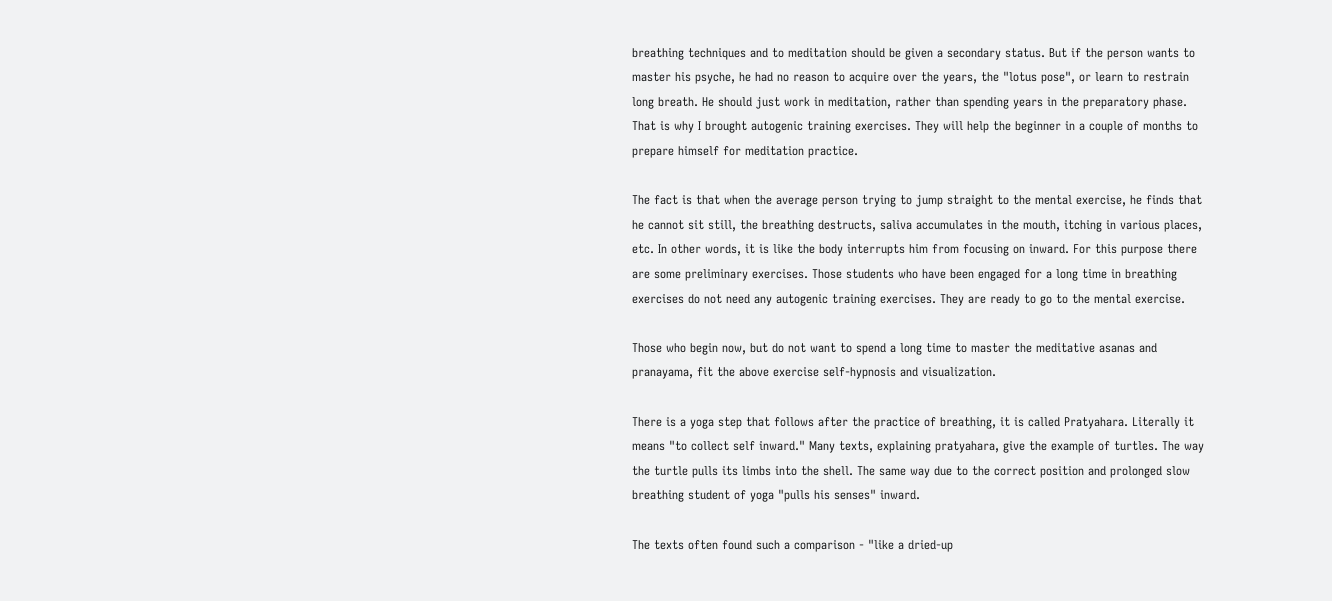breathing techniques and to meditation should be given a secondary status. But if the person wants to master his psyche, he had no reason to acquire over the years, the "lotus pose", or learn to restrain long breath. He should just work in meditation, rather than spending years in the preparatory phase. That is why I brought autogenic training exercises. They will help the beginner in a couple of months to prepare himself for meditation practice.

The fact is that when the average person trying to jump straight to the mental exercise, he finds that he cannot sit still, the breathing destructs, saliva accumulates in the mouth, itching in various places, etc. In other words, it is like the body interrupts him from focusing on inward. For this purpose there are some preliminary exercises. Those students who have been engaged for a long time in breathing exercises do not need any autogenic training exercises. They are ready to go to the mental exercise.

Those who begin now, but do not want to spend a long time to master the meditative asanas and pranayama, fit the above exercise self-hypnosis and visualization.

There is a yoga step that follows after the practice of breathing, it is called Pratyahara. Literally it means "to collect self inward." Many texts, explaining pratyahara, give the example of turtles. The way the turtle pulls its limbs into the shell. The same way due to the correct position and prolonged slow breathing student of yoga "pulls his senses" inward.

The texts often found such a comparison - "like a dried-up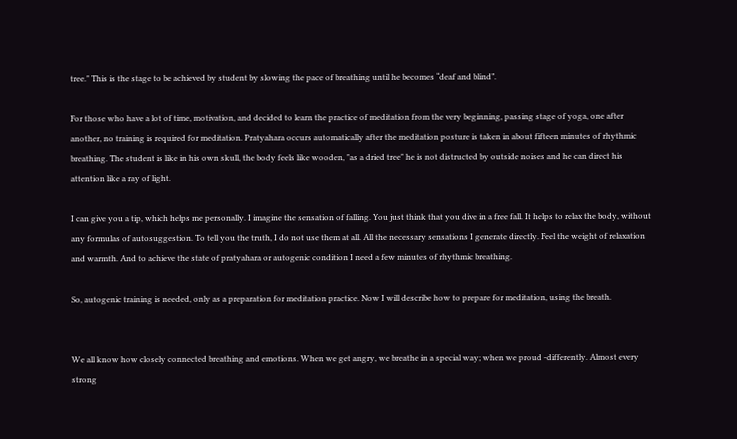tree." This is the stage to be achieved by student by slowing the pace of breathing until he becomes “deaf and blind”.

For those who have a lot of time, motivation, and decided to learn the practice of meditation from the very beginning, passing stage of yoga, one after another, no training is required for meditation. Pratyahara occurs automatically after the meditation posture is taken in about fifteen minutes of rhythmic breathing. The student is like in his own skull, the body feels like wooden, "as a dried tree" he is not distructed by outside noises and he can direct his attention like a ray of light.

I can give you a tip, which helps me personally. I imagine the sensation of falling. You just think that you dive in a free fall. It helps to relax the body, without any formulas of autosuggestion. To tell you the truth, I do not use them at all. All the necessary sensations I generate directly. Feel the weight of relaxation and warmth. And to achieve the state of pratyahara or autogenic condition I need a few minutes of rhythmic breathing.

So, autogenic training is needed, only as a preparation for meditation practice. Now I will describe how to prepare for meditation, using the breath.


We all know how closely connected breathing and emotions. When we get angry, we breathe in a special way; when we proud -differently. Almost every strong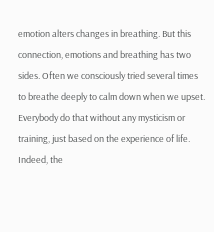emotion alters changes in breathing. But this connection, emotions and breathing has two sides. Often we consciously tried several times to breathe deeply to calm down when we upset. Everybody do that without any mysticism or training, just based on the experience of life.
Indeed, the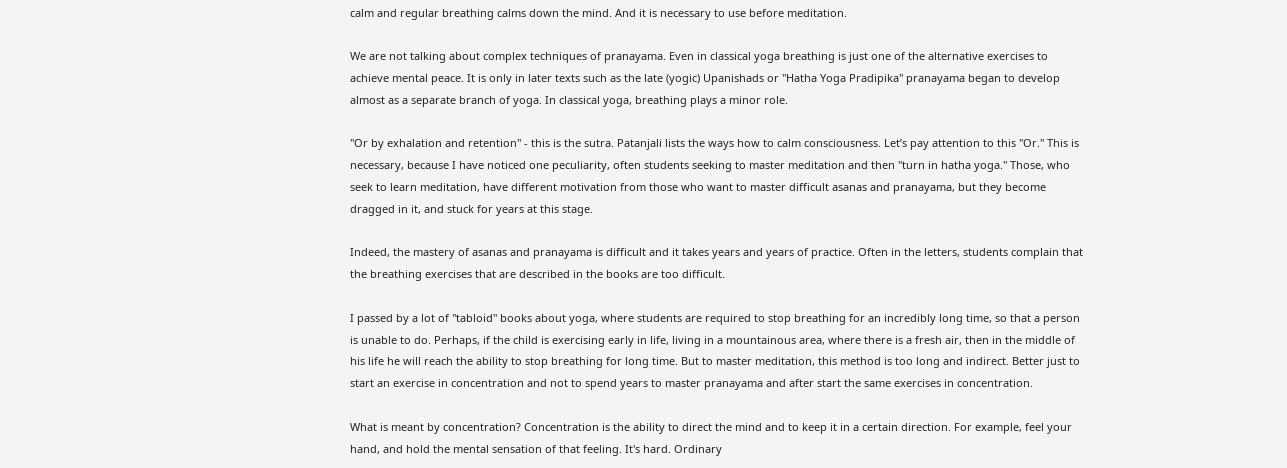calm and regular breathing calms down the mind. And it is necessary to use before meditation.

We are not talking about complex techniques of pranayama. Even in classical yoga breathing is just one of the alternative exercises to achieve mental peace. It is only in later texts such as the late (yogic) Upanishads or "Hatha Yoga Pradipika" pranayama began to develop almost as a separate branch of yoga. In classical yoga, breathing plays a minor role.

"Or by exhalation and retention" - this is the sutra. Patanjali lists the ways how to calm consciousness. Let’s pay attention to this "Or." This is necessary, because I have noticed one peculiarity, often students seeking to master meditation and then "turn in hatha yoga." Those, who seek to learn meditation, have different motivation from those who want to master difficult asanas and pranayama, but they become dragged in it, and stuck for years at this stage.

Indeed, the mastery of asanas and pranayama is difficult and it takes years and years of practice. Often in the letters, students complain that the breathing exercises that are described in the books are too difficult.

I passed by a lot of "tabloid" books about yoga, where students are required to stop breathing for an incredibly long time, so that a person is unable to do. Perhaps, if the child is exercising early in life, living in a mountainous area, where there is a fresh air, then in the middle of his life he will reach the ability to stop breathing for long time. But to master meditation, this method is too long and indirect. Better just to start an exercise in concentration and not to spend years to master pranayama and after start the same exercises in concentration.

What is meant by concentration? Concentration is the ability to direct the mind and to keep it in a certain direction. For example, feel your hand, and hold the mental sensation of that feeling. It's hard. Ordinary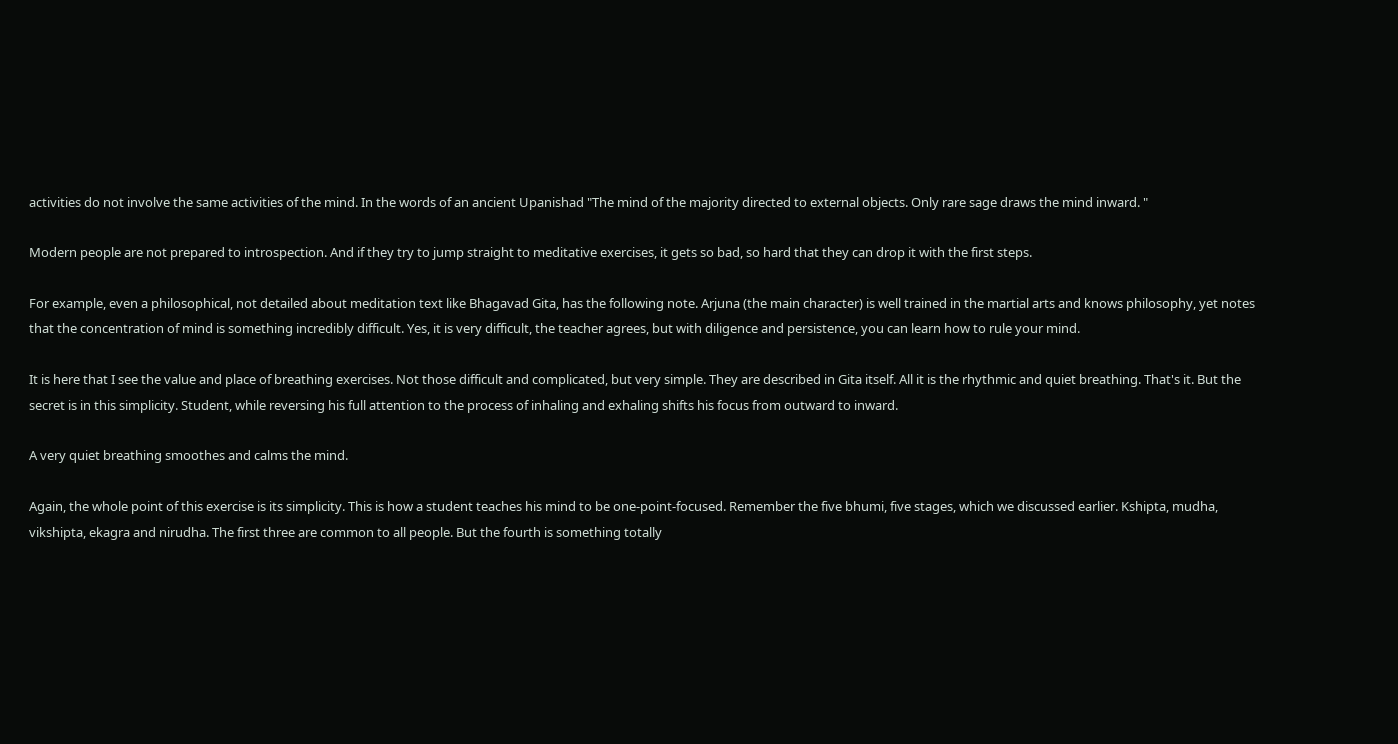activities do not involve the same activities of the mind. In the words of an ancient Upanishad "The mind of the majority directed to external objects. Only rare sage draws the mind inward. "

Modern people are not prepared to introspection. And if they try to jump straight to meditative exercises, it gets so bad, so hard that they can drop it with the first steps.

For example, even a philosophical, not detailed about meditation text like Bhagavad Gita, has the following note. Arjuna (the main character) is well trained in the martial arts and knows philosophy, yet notes that the concentration of mind is something incredibly difficult. Yes, it is very difficult, the teacher agrees, but with diligence and persistence, you can learn how to rule your mind.

It is here that I see the value and place of breathing exercises. Not those difficult and complicated, but very simple. They are described in Gita itself. All it is the rhythmic and quiet breathing. That's it. But the secret is in this simplicity. Student, while reversing his full attention to the process of inhaling and exhaling shifts his focus from outward to inward.

A very quiet breathing smoothes and calms the mind.

Again, the whole point of this exercise is its simplicity. This is how a student teaches his mind to be one-point-focused. Remember the five bhumi, five stages, which we discussed earlier. Kshipta, mudha, vikshipta, ekagra and nirudha. The first three are common to all people. But the fourth is something totally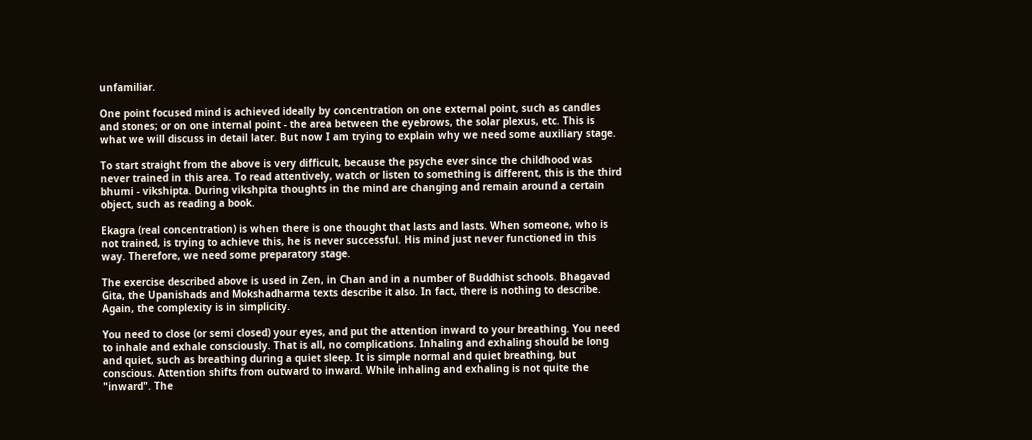unfamiliar.

One point focused mind is achieved ideally by concentration on one external point, such as candles and stones; or on one internal point - the area between the eyebrows, the solar plexus, etc. This is what we will discuss in detail later. But now I am trying to explain why we need some auxiliary stage.

To start straight from the above is very difficult, because the psyche ever since the childhood was never trained in this area. To read attentively, watch or listen to something is different, this is the third bhumi - vikshipta. During vikshpita thoughts in the mind are changing and remain around a certain object, such as reading a book.

Ekagra (real concentration) is when there is one thought that lasts and lasts. When someone, who is not trained, is trying to achieve this, he is never successful. His mind just never functioned in this way. Therefore, we need some preparatory stage.

The exercise described above is used in Zen, in Chan and in a number of Buddhist schools. Bhagavad Gita, the Upanishads and Mokshadharma texts describe it also. In fact, there is nothing to describe. Again, the complexity is in simplicity.

You need to close (or semi closed) your eyes, and put the attention inward to your breathing. You need to inhale and exhale consciously. That is all, no complications. Inhaling and exhaling should be long and quiet, such as breathing during a quiet sleep. It is simple normal and quiet breathing, but conscious. Attention shifts from outward to inward. While inhaling and exhaling is not quite the "inward". The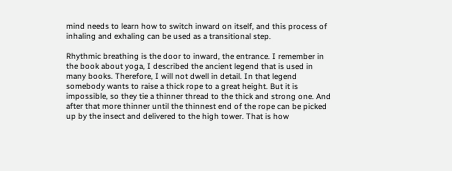mind needs to learn how to switch inward on itself, and this process of inhaling and exhaling can be used as a transitional step.

Rhythmic breathing is the door to inward, the entrance. I remember in the book about yoga, I described the ancient legend that is used in many books. Therefore, I will not dwell in detail. In that legend somebody wants to raise a thick rope to a great height. But it is impossible, so they tie a thinner thread to the thick and strong one. And after that more thinner until the thinnest end of the rope can be picked up by the insect and delivered to the high tower. That is how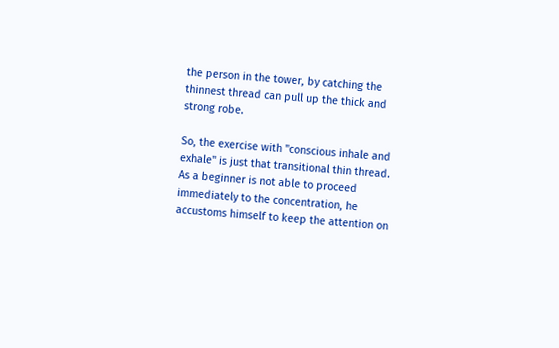the person in the tower, by catching the thinnest thread can pull up the thick and strong robe.

So, the exercise with "conscious inhale and exhale" is just that transitional thin thread. As a beginner is not able to proceed immediately to the concentration, he accustoms himself to keep the attention on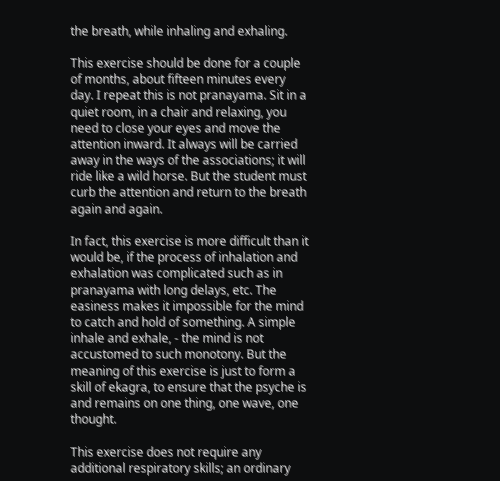the breath, while inhaling and exhaling.

This exercise should be done for a couple of months, about fifteen minutes every day. I repeat this is not pranayama. Sit in a quiet room, in a chair and relaxing, you need to close your eyes and move the attention inward. It always will be carried away in the ways of the associations; it will ride like a wild horse. But the student must curb the attention and return to the breath again and again.

In fact, this exercise is more difficult than it would be, if the process of inhalation and exhalation was complicated such as in pranayama with long delays, etc. The easiness makes it impossible for the mind to catch and hold of something. A simple inhale and exhale, - the mind is not accustomed to such monotony. But the meaning of this exercise is just to form a skill of ekagra, to ensure that the psyche is and remains on one thing, one wave, one thought.

This exercise does not require any additional respiratory skills; an ordinary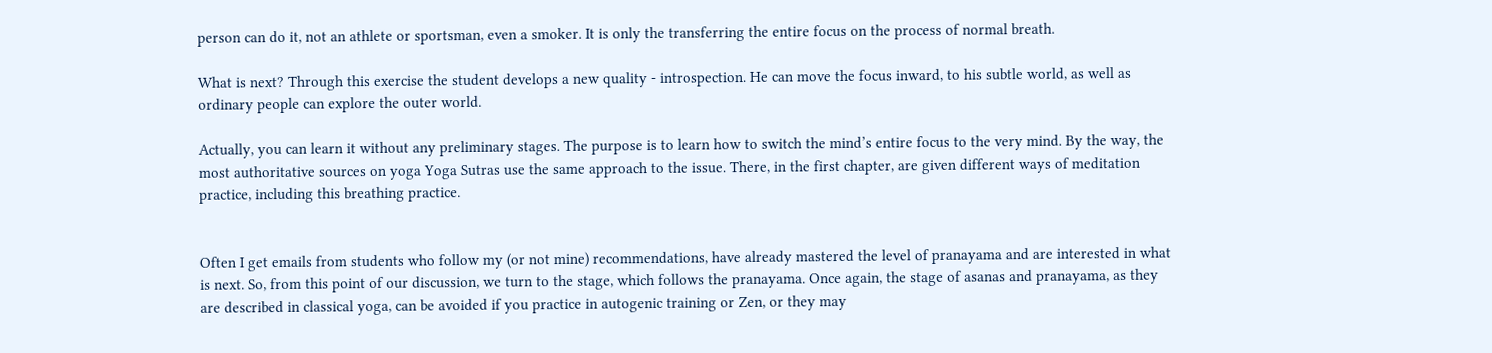person can do it, not an athlete or sportsman, even a smoker. It is only the transferring the entire focus on the process of normal breath.

What is next? Through this exercise the student develops a new quality - introspection. He can move the focus inward, to his subtle world, as well as ordinary people can explore the outer world.

Actually, you can learn it without any preliminary stages. The purpose is to learn how to switch the mind’s entire focus to the very mind. By the way, the most authoritative sources on yoga Yoga Sutras use the same approach to the issue. There, in the first chapter, are given different ways of meditation practice, including this breathing practice.


Often I get emails from students who follow my (or not mine) recommendations, have already mastered the level of pranayama and are interested in what is next. So, from this point of our discussion, we turn to the stage, which follows the pranayama. Once again, the stage of asanas and pranayama, as they are described in classical yoga, can be avoided if you practice in autogenic training or Zen, or they may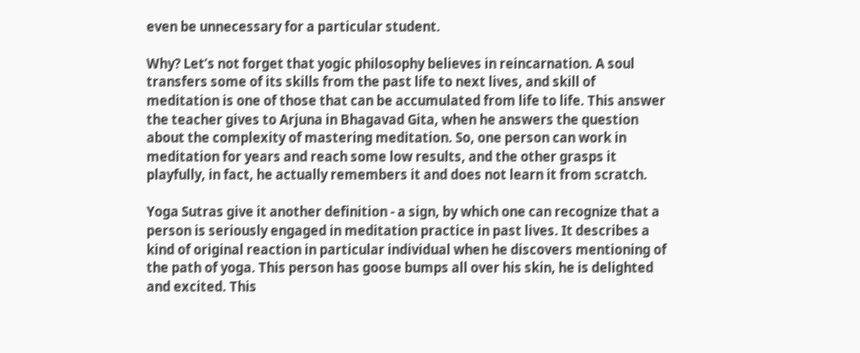even be unnecessary for a particular student.

Why? Let’s not forget that yogic philosophy believes in reincarnation. A soul transfers some of its skills from the past life to next lives, and skill of meditation is one of those that can be accumulated from life to life. This answer the teacher gives to Arjuna in Bhagavad Gita, when he answers the question about the complexity of mastering meditation. So, one person can work in meditation for years and reach some low results, and the other grasps it playfully, in fact, he actually remembers it and does not learn it from scratch.

Yoga Sutras give it another definition - a sign, by which one can recognize that a person is seriously engaged in meditation practice in past lives. It describes a kind of original reaction in particular individual when he discovers mentioning of the path of yoga. This person has goose bumps all over his skin, he is delighted and excited. This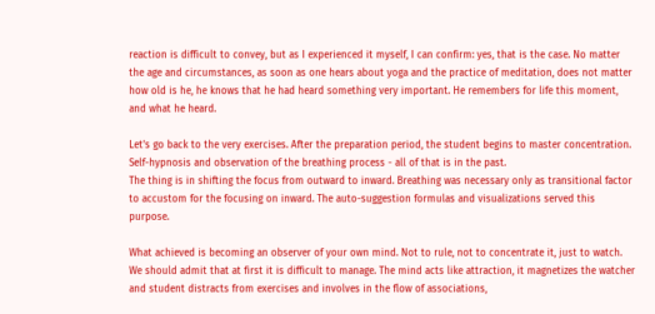reaction is difficult to convey, but as I experienced it myself, I can confirm: yes, that is the case. No matter the age and circumstances, as soon as one hears about yoga and the practice of meditation, does not matter how old is he, he knows that he had heard something very important. He remembers for life this moment, and what he heard.

Let's go back to the very exercises. After the preparation period, the student begins to master concentration.
Self-hypnosis and observation of the breathing process - all of that is in the past.
The thing is in shifting the focus from outward to inward. Breathing was necessary only as transitional factor to accustom for the focusing on inward. The auto-suggestion formulas and visualizations served this purpose.

What achieved is becoming an observer of your own mind. Not to rule, not to concentrate it, just to watch. We should admit that at first it is difficult to manage. The mind acts like attraction, it magnetizes the watcher and student distracts from exercises and involves in the flow of associations,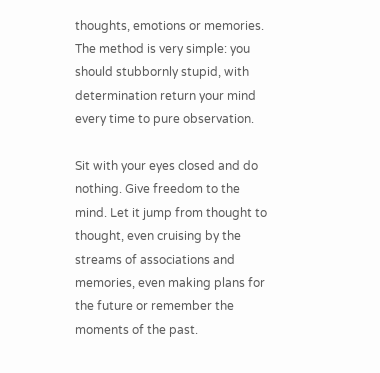thoughts, emotions or memories. The method is very simple: you should stubbornly stupid, with determination return your mind every time to pure observation.

Sit with your eyes closed and do nothing. Give freedom to the mind. Let it jump from thought to thought, even cruising by the streams of associations and memories, even making plans for the future or remember the moments of the past.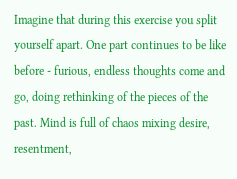Imagine that during this exercise you split yourself apart. One part continues to be like before - furious, endless thoughts come and go, doing rethinking of the pieces of the past. Mind is full of chaos mixing desire, resentment,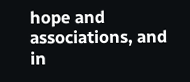hope and associations, and in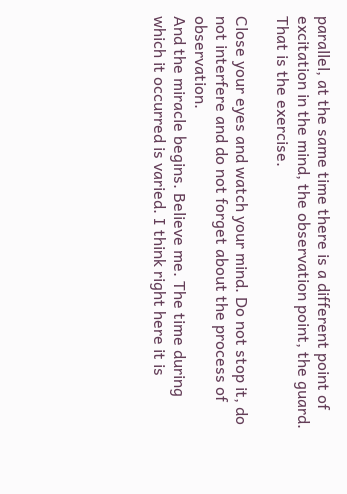parallel, at the same time there is a different point of excitation in the mind, the observation point, the guard. That is the exercise.

Close your eyes and watch your mind. Do not stop it, do not interfere and do not forget about the process of observation.
And the miracle begins. Believe me. The time during which it occurred is varied. I think right here it is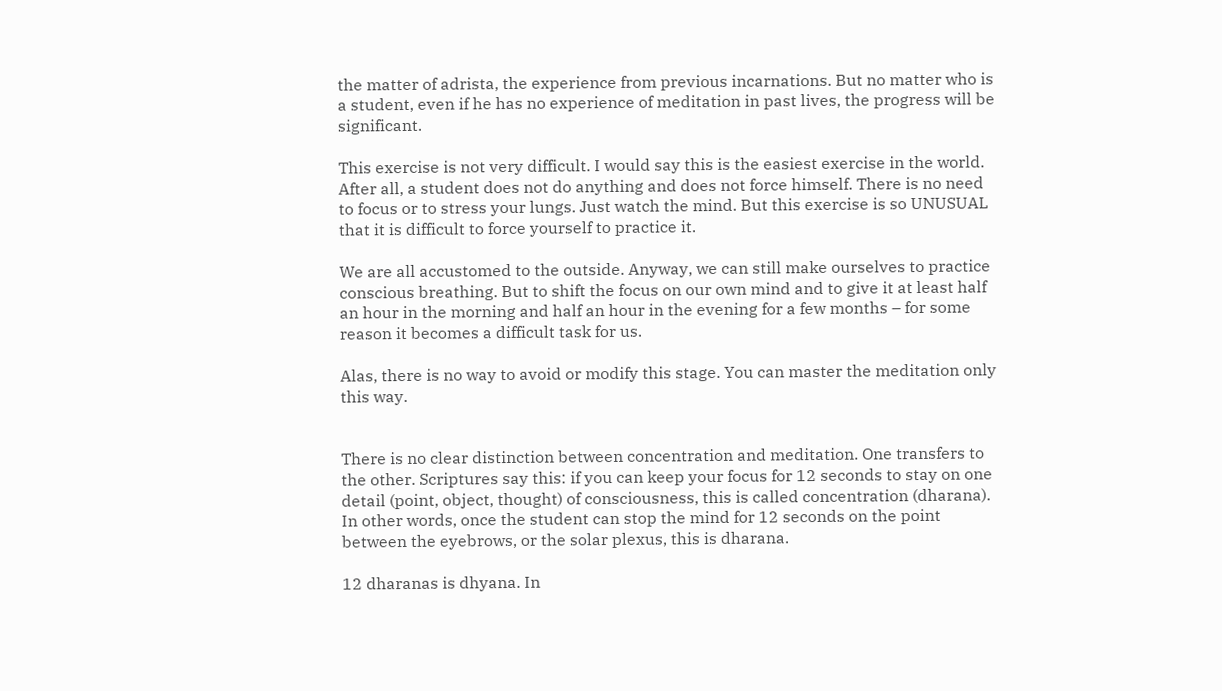the matter of adrista, the experience from previous incarnations. But no matter who is a student, even if he has no experience of meditation in past lives, the progress will be significant.

This exercise is not very difficult. I would say this is the easiest exercise in the world. After all, a student does not do anything and does not force himself. There is no need to focus or to stress your lungs. Just watch the mind. But this exercise is so UNUSUAL that it is difficult to force yourself to practice it.

We are all accustomed to the outside. Anyway, we can still make ourselves to practice conscious breathing. But to shift the focus on our own mind and to give it at least half an hour in the morning and half an hour in the evening for a few months – for some reason it becomes a difficult task for us.

Alas, there is no way to avoid or modify this stage. You can master the meditation only this way.


There is no clear distinction between concentration and meditation. One transfers to the other. Scriptures say this: if you can keep your focus for 12 seconds to stay on one detail (point, object, thought) of consciousness, this is called concentration (dharana). In other words, once the student can stop the mind for 12 seconds on the point between the eyebrows, or the solar plexus, this is dharana.

12 dharanas is dhyana. In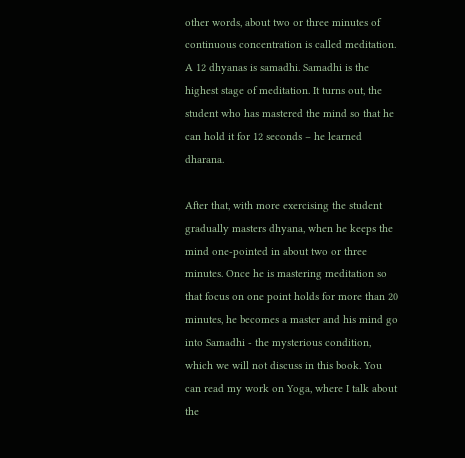other words, about two or three minutes of continuous concentration is called meditation. A 12 dhyanas is samadhi. Samadhi is the highest stage of meditation. It turns out, the student who has mastered the mind so that he can hold it for 12 seconds – he learned dharana.

After that, with more exercising the student gradually masters dhyana, when he keeps the mind one-pointed in about two or three minutes. Once he is mastering meditation so that focus on one point holds for more than 20 minutes, he becomes a master and his mind go into Samadhi - the mysterious condition, which we will not discuss in this book. You can read my work on Yoga, where I talk about the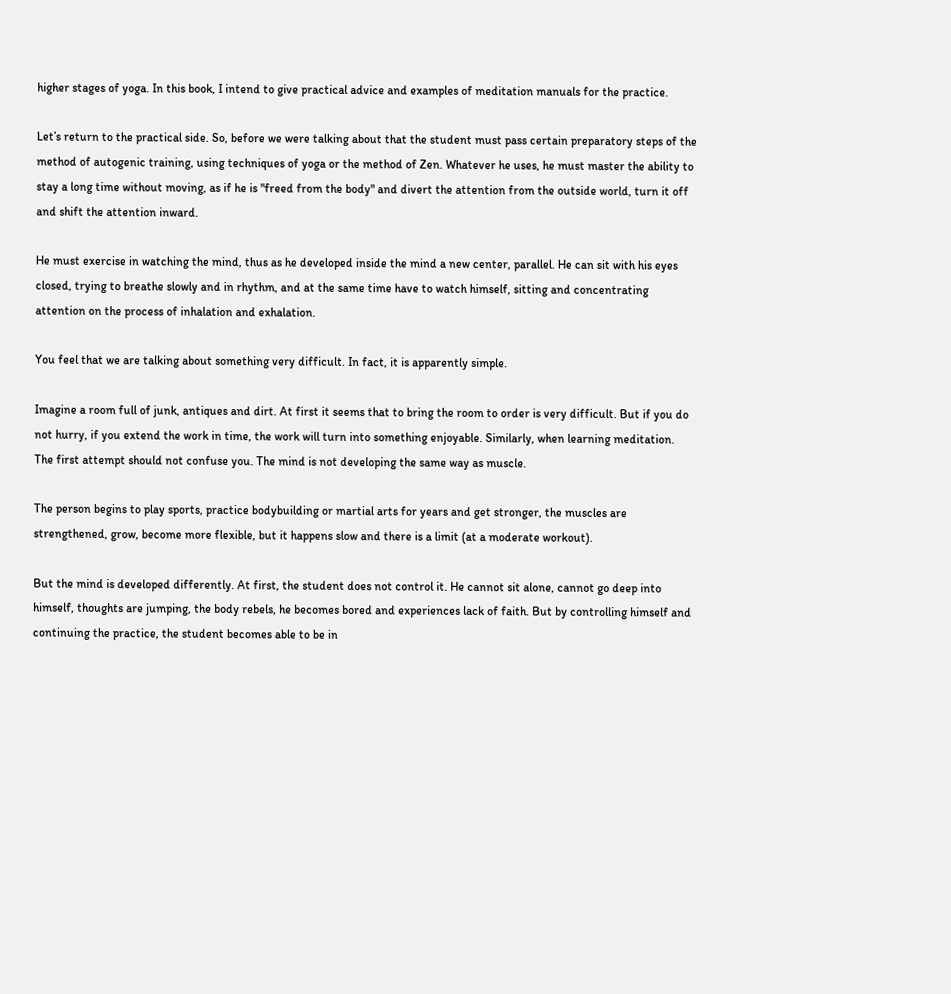higher stages of yoga. In this book, I intend to give practical advice and examples of meditation manuals for the practice.

Let’s return to the practical side. So, before we were talking about that the student must pass certain preparatory steps of the method of autogenic training, using techniques of yoga or the method of Zen. Whatever he uses, he must master the ability to stay a long time without moving, as if he is "freed from the body" and divert the attention from the outside world, turn it off and shift the attention inward.

He must exercise in watching the mind, thus as he developed inside the mind a new center, parallel. He can sit with his eyes closed, trying to breathe slowly and in rhythm, and at the same time have to watch himself, sitting and concentrating attention on the process of inhalation and exhalation.

You feel that we are talking about something very difficult. In fact, it is apparently simple.

Imagine a room full of junk, antiques and dirt. At first it seems that to bring the room to order is very difficult. But if you do not hurry, if you extend the work in time, the work will turn into something enjoyable. Similarly, when learning meditation. The first attempt should not confuse you. The mind is not developing the same way as muscle.

The person begins to play sports, practice bodybuilding or martial arts for years and get stronger, the muscles are strengthened, grow, become more flexible, but it happens slow and there is a limit (at a moderate workout).

But the mind is developed differently. At first, the student does not control it. He cannot sit alone, cannot go deep into himself, thoughts are jumping, the body rebels, he becomes bored and experiences lack of faith. But by controlling himself and continuing the practice, the student becomes able to be in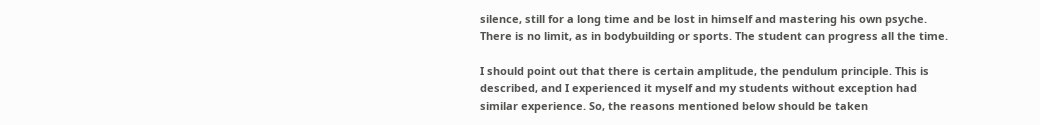silence, still for a long time and be lost in himself and mastering his own psyche. There is no limit, as in bodybuilding or sports. The student can progress all the time.

I should point out that there is certain amplitude, the pendulum principle. This is described, and I experienced it myself and my students without exception had similar experience. So, the reasons mentioned below should be taken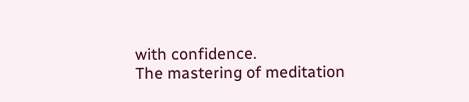with confidence.
The mastering of meditation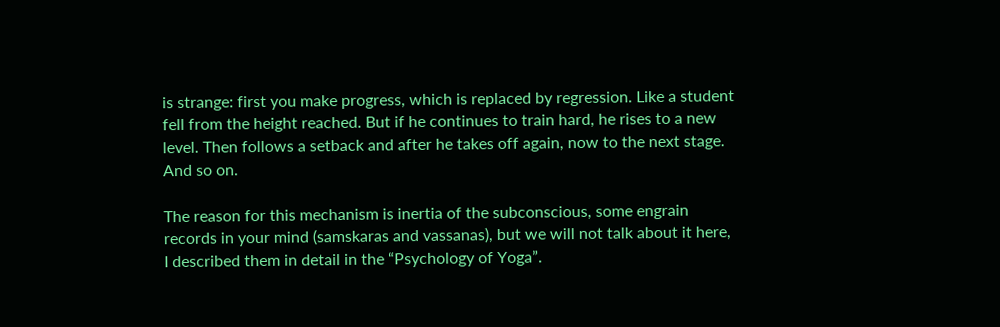is strange: first you make progress, which is replaced by regression. Like a student fell from the height reached. But if he continues to train hard, he rises to a new level. Then follows a setback and after he takes off again, now to the next stage. And so on.

The reason for this mechanism is inertia of the subconscious, some engrain records in your mind (samskaras and vassanas), but we will not talk about it here, I described them in detail in the “Psychology of Yoga”.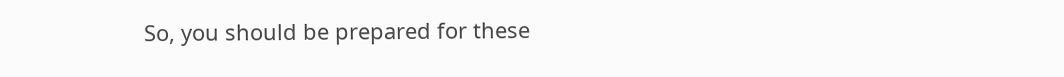So, you should be prepared for these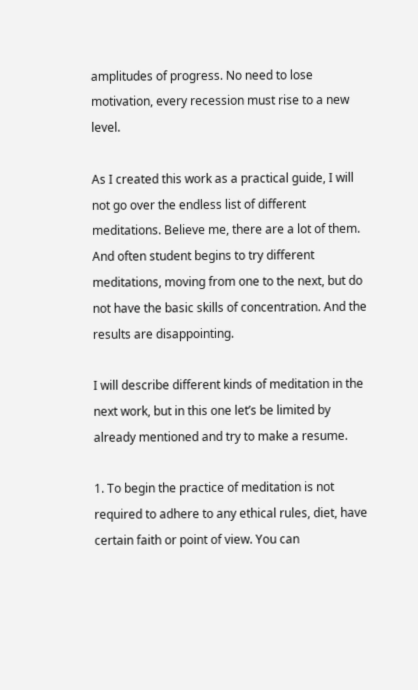amplitudes of progress. No need to lose motivation, every recession must rise to a new level.

As I created this work as a practical guide, I will not go over the endless list of different meditations. Believe me, there are a lot of them. And often student begins to try different meditations, moving from one to the next, but do not have the basic skills of concentration. And the results are disappointing.

I will describe different kinds of meditation in the next work, but in this one let’s be limited by already mentioned and try to make a resume.

1. To begin the practice of meditation is not required to adhere to any ethical rules, diet, have certain faith or point of view. You can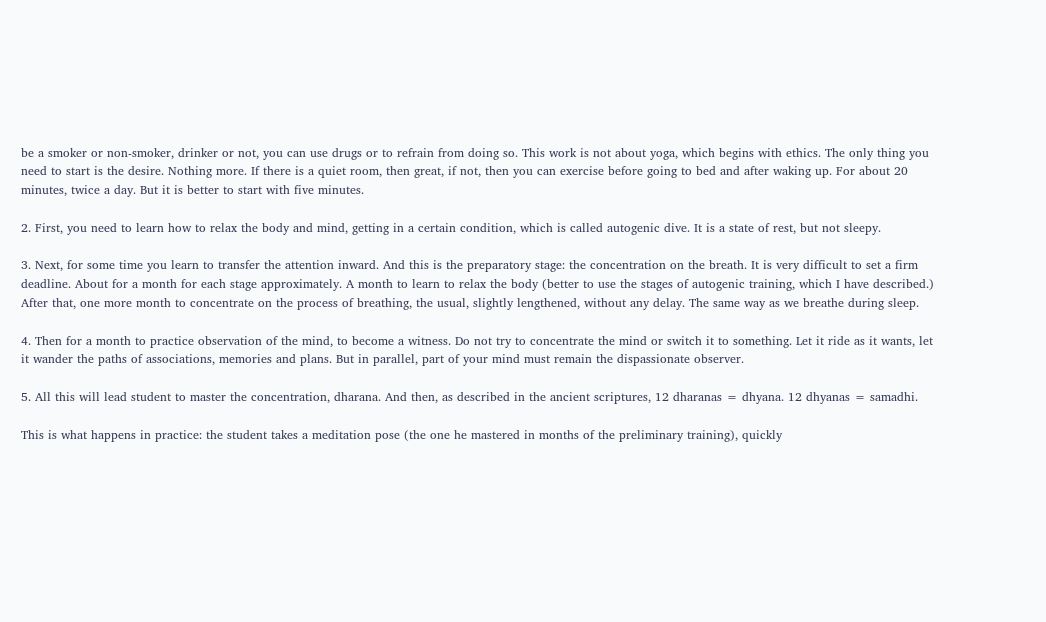be a smoker or non-smoker, drinker or not, you can use drugs or to refrain from doing so. This work is not about yoga, which begins with ethics. The only thing you need to start is the desire. Nothing more. If there is a quiet room, then great, if not, then you can exercise before going to bed and after waking up. For about 20 minutes, twice a day. But it is better to start with five minutes.

2. First, you need to learn how to relax the body and mind, getting in a certain condition, which is called autogenic dive. It is a state of rest, but not sleepy.

3. Next, for some time you learn to transfer the attention inward. And this is the preparatory stage: the concentration on the breath. It is very difficult to set a firm deadline. About for a month for each stage approximately. A month to learn to relax the body (better to use the stages of autogenic training, which I have described.) After that, one more month to concentrate on the process of breathing, the usual, slightly lengthened, without any delay. The same way as we breathe during sleep.

4. Then for a month to practice observation of the mind, to become a witness. Do not try to concentrate the mind or switch it to something. Let it ride as it wants, let it wander the paths of associations, memories and plans. But in parallel, part of your mind must remain the dispassionate observer.

5. All this will lead student to master the concentration, dharana. And then, as described in the ancient scriptures, 12 dharanas = dhyana. 12 dhyanas = samadhi.

This is what happens in practice: the student takes a meditation pose (the one he mastered in months of the preliminary training), quickly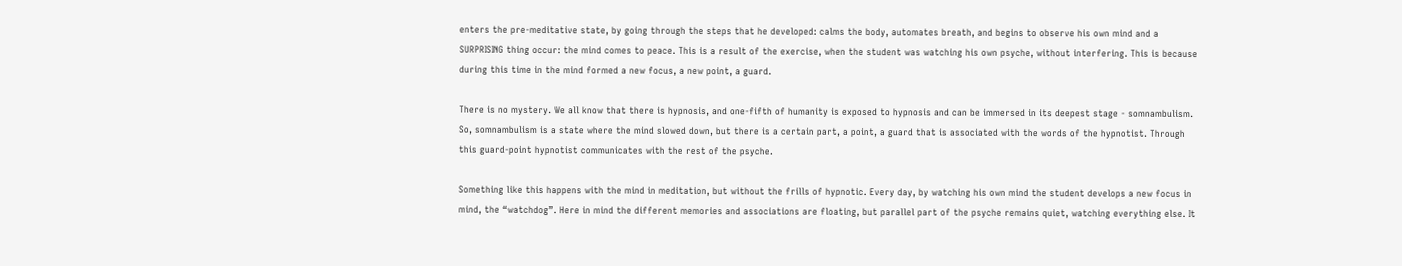enters the pre-meditative state, by going through the steps that he developed: calms the body, automates breath, and begins to observe his own mind and a SURPRISING thing occur: the mind comes to peace. This is a result of the exercise, when the student was watching his own psyche, without interfering. This is because during this time in the mind formed a new focus, a new point, a guard.

There is no mystery. We all know that there is hypnosis, and one-fifth of humanity is exposed to hypnosis and can be immersed in its deepest stage - somnambulism. So, somnambulism is a state where the mind slowed down, but there is a certain part, a point, a guard that is associated with the words of the hypnotist. Through this guard-point hypnotist communicates with the rest of the psyche.

Something like this happens with the mind in meditation, but without the frills of hypnotic. Every day, by watching his own mind the student develops a new focus in mind, the “watchdog”. Here in mind the different memories and associations are floating, but parallel part of the psyche remains quiet, watching everything else. It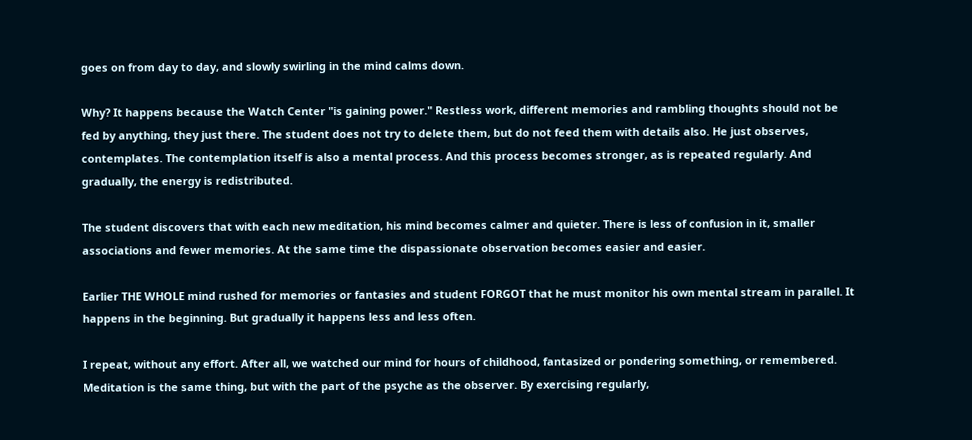goes on from day to day, and slowly swirling in the mind calms down.

Why? It happens because the Watch Center "is gaining power." Restless work, different memories and rambling thoughts should not be fed by anything, they just there. The student does not try to delete them, but do not feed them with details also. He just observes, contemplates. The contemplation itself is also a mental process. And this process becomes stronger, as is repeated regularly. And gradually, the energy is redistributed.

The student discovers that with each new meditation, his mind becomes calmer and quieter. There is less of confusion in it, smaller associations and fewer memories. At the same time the dispassionate observation becomes easier and easier.

Earlier THE WHOLE mind rushed for memories or fantasies and student FORGOT that he must monitor his own mental stream in parallel. It happens in the beginning. But gradually it happens less and less often.

I repeat, without any effort. After all, we watched our mind for hours of childhood, fantasized or pondering something, or remembered. Meditation is the same thing, but with the part of the psyche as the observer. By exercising regularly,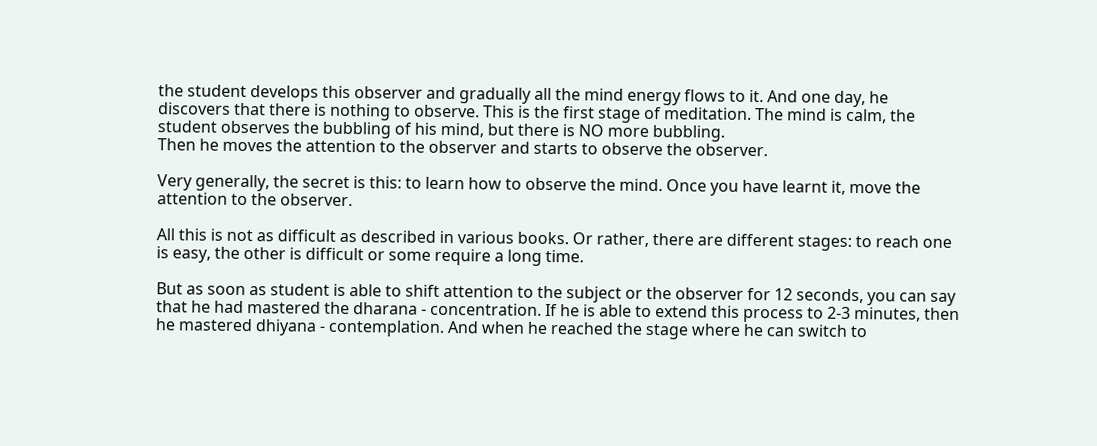the student develops this observer and gradually all the mind energy flows to it. And one day, he discovers that there is nothing to observe. This is the first stage of meditation. The mind is calm, the student observes the bubbling of his mind, but there is NO more bubbling.
Then he moves the attention to the observer and starts to observe the observer.

Very generally, the secret is this: to learn how to observe the mind. Once you have learnt it, move the attention to the observer.

All this is not as difficult as described in various books. Or rather, there are different stages: to reach one is easy, the other is difficult or some require a long time.

But as soon as student is able to shift attention to the subject or the observer for 12 seconds, you can say that he had mastered the dharana - concentration. If he is able to extend this process to 2-3 minutes, then he mastered dhiyana - contemplation. And when he reached the stage where he can switch to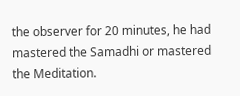the observer for 20 minutes, he had mastered the Samadhi or mastered the Meditation.